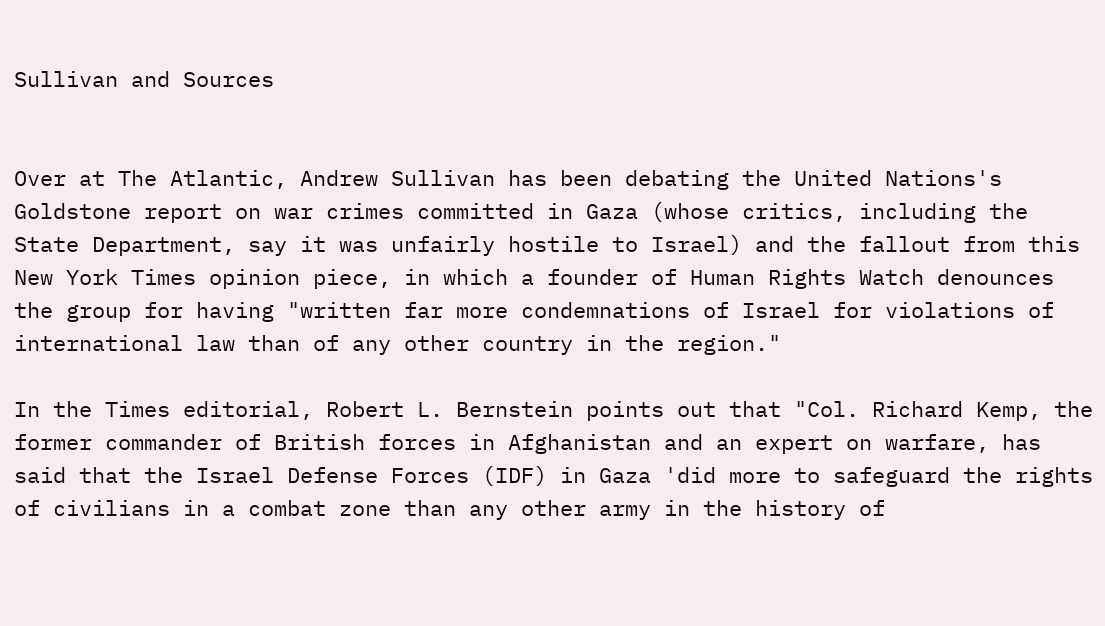Sullivan and Sources


Over at The Atlantic, Andrew Sullivan has been debating the United Nations's Goldstone report on war crimes committed in Gaza (whose critics, including the State Department, say it was unfairly hostile to Israel) and the fallout from this New York Times opinion piece, in which a founder of Human Rights Watch denounces the group for having "written far more condemnations of Israel for violations of international law than of any other country in the region."

In the Times editorial, Robert L. Bernstein points out that "Col. Richard Kemp, the former commander of British forces in Afghanistan and an expert on warfare, has said that the Israel Defense Forces (IDF) in Gaza 'did more to safeguard the rights of civilians in a combat zone than any other army in the history of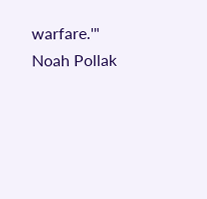warfare.'" Noah Pollak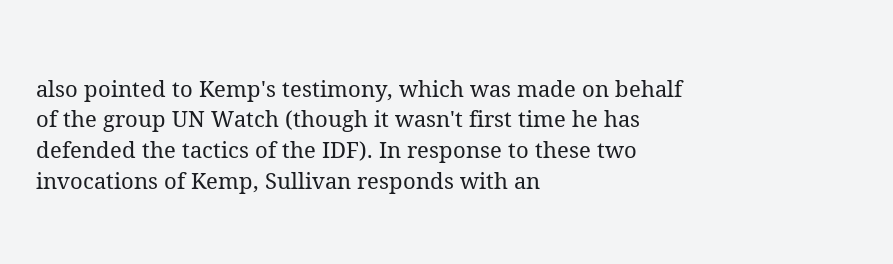also pointed to Kemp's testimony, which was made on behalf of the group UN Watch (though it wasn't first time he has defended the tactics of the IDF). In response to these two invocations of Kemp, Sullivan responds with an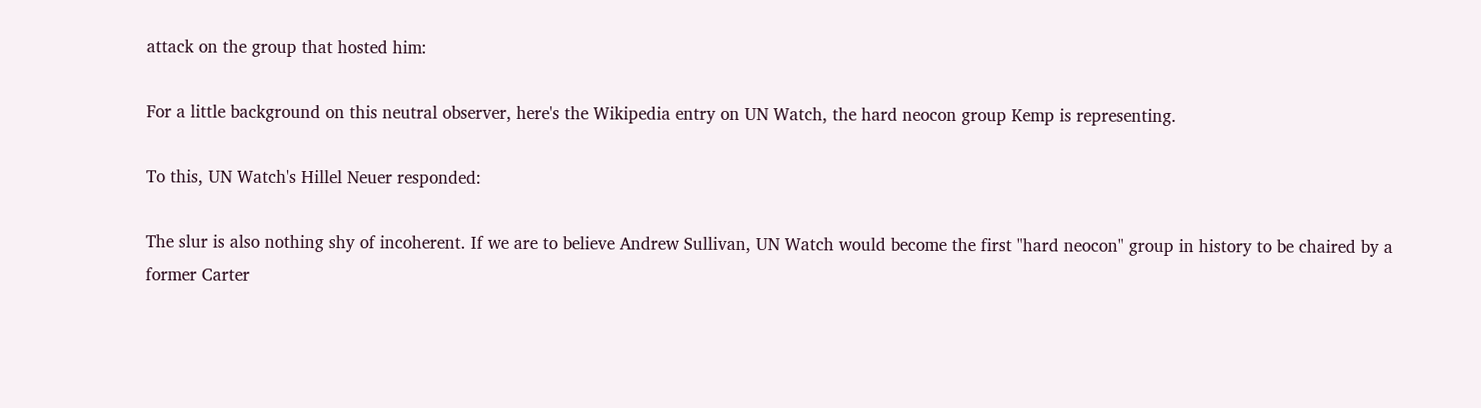attack on the group that hosted him:

For a little background on this neutral observer, here's the Wikipedia entry on UN Watch, the hard neocon group Kemp is representing.

To this, UN Watch's Hillel Neuer responded:

The slur is also nothing shy of incoherent. If we are to believe Andrew Sullivan, UN Watch would become the first "hard neocon" group in history to be chaired by a former Carter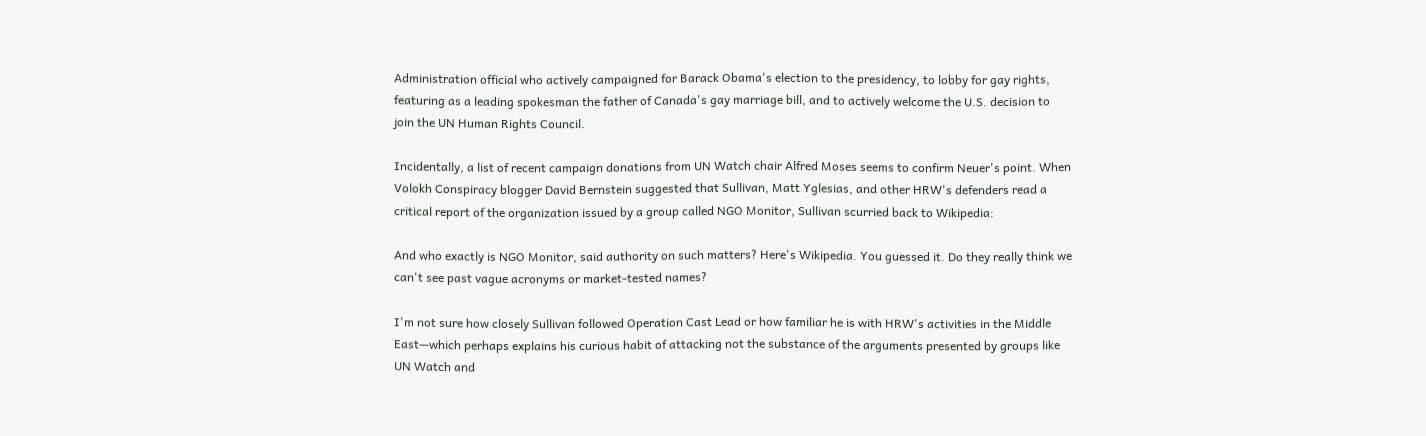Administration official who actively campaigned for Barack Obama's election to the presidency, to lobby for gay rights, featuring as a leading spokesman the father of Canada's gay marriage bill, and to actively welcome the U.S. decision to join the UN Human Rights Council.

Incidentally, a list of recent campaign donations from UN Watch chair Alfred Moses seems to confirm Neuer's point. When Volokh Conspiracy blogger David Bernstein suggested that Sullivan, Matt Yglesias, and other HRW's defenders read a critical report of the organization issued by a group called NGO Monitor, Sullivan scurried back to Wikipedia:

And who exactly is NGO Monitor, said authority on such matters? Here's Wikipedia. You guessed it. Do they really think we can't see past vague acronyms or market-tested names?

I'm not sure how closely Sullivan followed Operation Cast Lead or how familiar he is with HRW's activities in the Middle East—which perhaps explains his curious habit of attacking not the substance of the arguments presented by groups like UN Watch and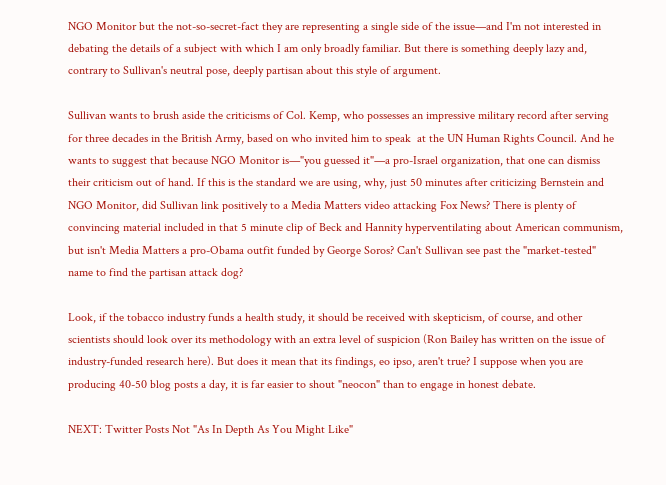NGO Monitor but the not-so-secret-fact they are representing a single side of the issue—and I'm not interested in debating the details of a subject with which I am only broadly familiar. But there is something deeply lazy and, contrary to Sullivan's neutral pose, deeply partisan about this style of argument.

Sullivan wants to brush aside the criticisms of Col. Kemp, who possesses an impressive military record after serving for three decades in the British Army, based on who invited him to speak  at the UN Human Rights Council. And he wants to suggest that because NGO Monitor is—"you guessed it"—a pro-Israel organization, that one can dismiss their criticism out of hand. If this is the standard we are using, why, just 50 minutes after criticizing Bernstein and NGO Monitor, did Sullivan link positively to a Media Matters video attacking Fox News? There is plenty of convincing material included in that 5 minute clip of Beck and Hannity hyperventilating about American communism, but isn't Media Matters a pro-Obama outfit funded by George Soros? Can't Sullivan see past the "market-tested" name to find the partisan attack dog?

Look, if the tobacco industry funds a health study, it should be received with skepticism, of course, and other scientists should look over its methodology with an extra level of suspicion (Ron Bailey has written on the issue of industry-funded research here). But does it mean that its findings, eo ipso, aren't true? I suppose when you are producing 40-50 blog posts a day, it is far easier to shout "neocon" than to engage in honest debate.

NEXT: Twitter Posts Not "As In Depth As You Might Like"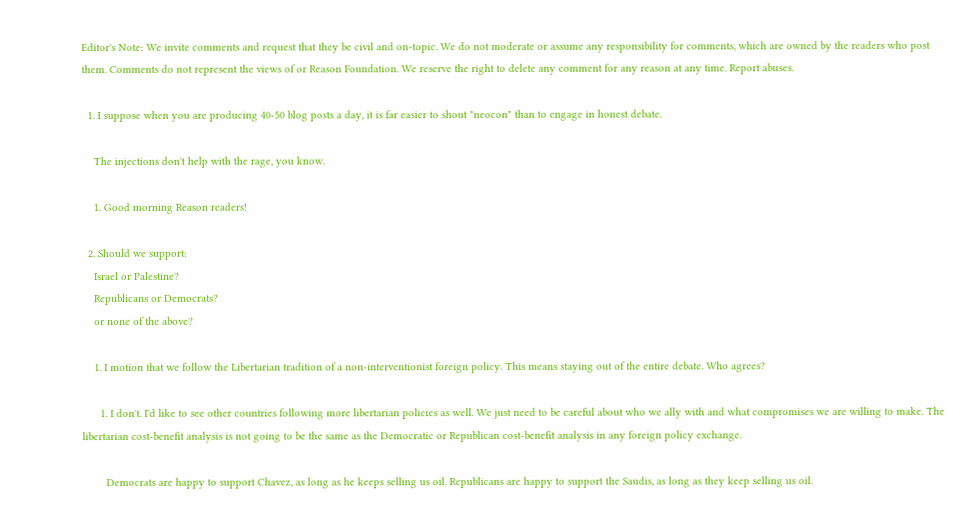Editor's Note: We invite comments and request that they be civil and on-topic. We do not moderate or assume any responsibility for comments, which are owned by the readers who post them. Comments do not represent the views of or Reason Foundation. We reserve the right to delete any comment for any reason at any time. Report abuses.

  1. I suppose when you are producing 40-50 blog posts a day, it is far easier to shout "neocon" than to engage in honest debate.

    The injections don't help with the rage, you know.

    1. Good morning Reason readers!

  2. Should we support:
    Israel or Palestine?
    Republicans or Democrats?
    or none of the above?

    1. I motion that we follow the Libertarian tradition of a non-interventionist foreign policy. This means staying out of the entire debate. Who agrees?

      1. I don't. I'd like to see other countries following more libertarian policies as well. We just need to be careful about who we ally with and what compromises we are willing to make. The libertarian cost-benefit analysis is not going to be the same as the Democratic or Republican cost-benefit analysis in any foreign policy exchange.

        Democrats are happy to support Chavez, as long as he keeps selling us oil. Republicans are happy to support the Saudis, as long as they keep selling us oil.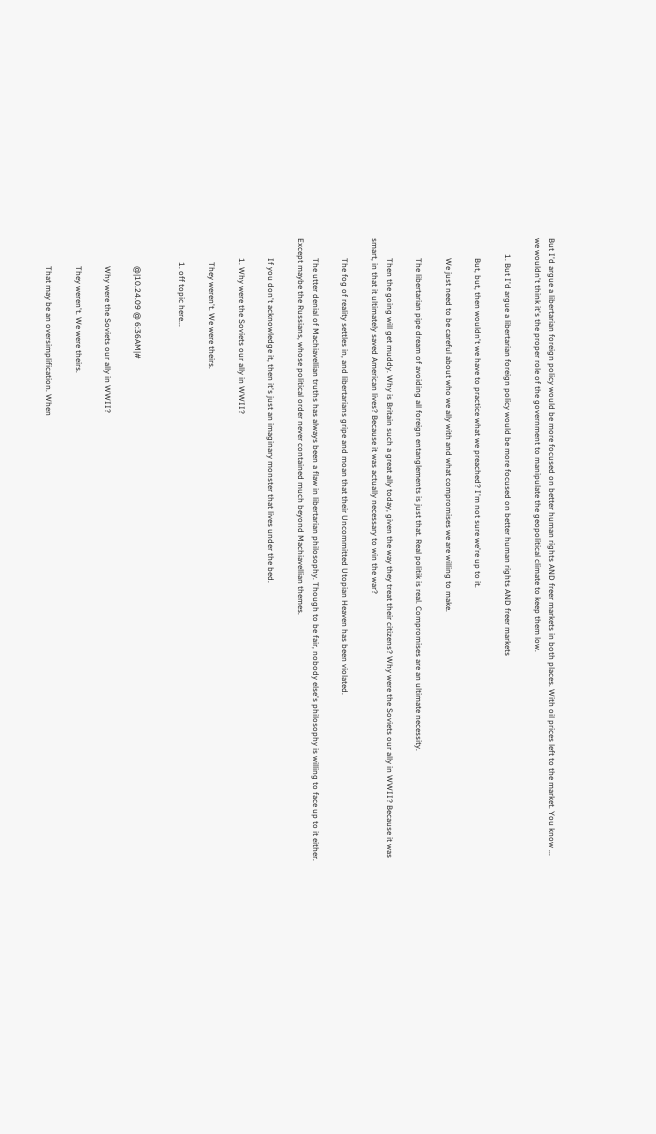But I'd argue a libertarian foreign policy would be more focused on better human rights AND freer markets in both places. With oil prices left to the market. You know ... we wouldn't think it's the proper role of the government to manipulate the geopolitical climate to keep them low.

        1. But I'd argue a libertarian foreign policy would be more focused on better human rights AND freer markets

          But, but, then wouldn't we have to practice what we preached? I'm not sure we're up to it.

          We just need to be careful about who we ally with and what compromises we are willing to make.

          The libertarian pipe dream of avoiding all foreign entanglements is just that. Real politik is real. Compromises are an ultimate necessity.

          Then the going will get muddy. Why is Britain such a great ally today, given the way they treat their citizens? Why were the Soviets our ally in WWII? Because it was smart, in that it ultimately saved American lives? Because it was actually necessary to win the war?

          The fog of reality settles in, and libertarians gripe and moan that their Uncommitted Utopian Heaven has been violated.

          The utter denial of Machiavellian truths has always been a flaw in libertarian philosophy. Though to be fair, nobody else's philosophy is willing to face up to it either. Except maybe the Russians, whose political order never contained much beyond Machiavellian themes.

          If you don't acknowledge it, then it's just an imaginary monster that lives under the bed.

          1. Why were the Soviets our ally in WWII?

            They weren't. We were theirs.

            1. off topic here...


              @|10.24.09 @ 6:36AM|#

              Why were the Soviets our ally in WWII?

              They weren't. We were theirs.

              That may be an oversimplification. When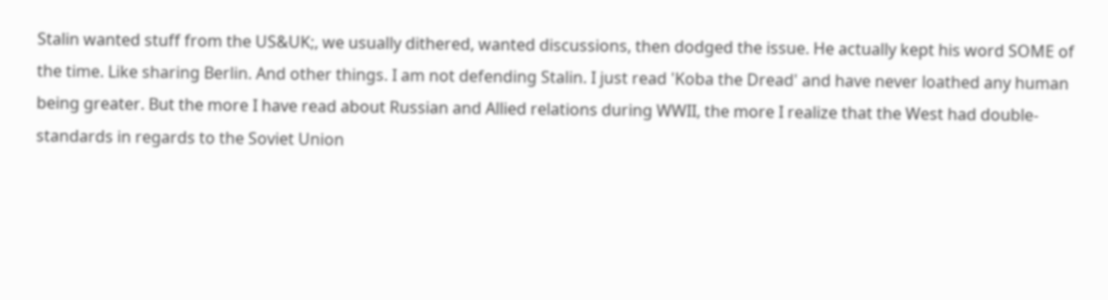Stalin wanted stuff from the US&UK;, we usually dithered, wanted discussions, then dodged the issue. He actually kept his word SOME of the time. Like sharing Berlin. And other things. I am not defending Stalin. I just read 'Koba the Dread' and have never loathed any human being greater. But the more I have read about Russian and Allied relations during WWII, the more I realize that the West had double-standards in regards to the Soviet Union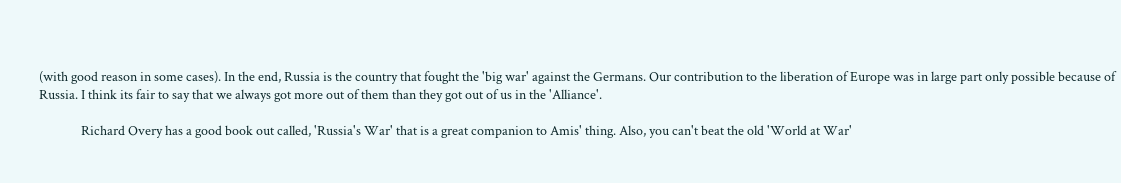(with good reason in some cases). In the end, Russia is the country that fought the 'big war' against the Germans. Our contribution to the liberation of Europe was in large part only possible because of Russia. I think its fair to say that we always got more out of them than they got out of us in the 'Alliance'.

              Richard Overy has a good book out called, 'Russia's War' that is a great companion to Amis' thing. Also, you can't beat the old 'World at War'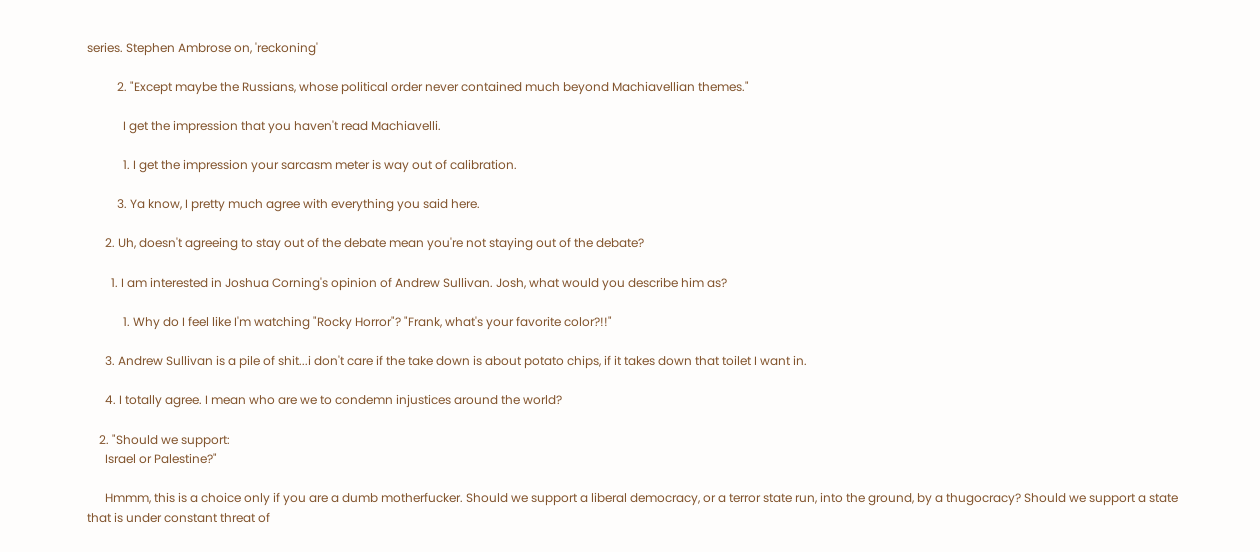series. Stephen Ambrose on, 'reckoning'

          2. "Except maybe the Russians, whose political order never contained much beyond Machiavellian themes."

            I get the impression that you haven't read Machiavelli.

            1. I get the impression your sarcasm meter is way out of calibration.

          3. Ya know, I pretty much agree with everything you said here.

      2. Uh, doesn't agreeing to stay out of the debate mean you're not staying out of the debate?

        1. I am interested in Joshua Corning's opinion of Andrew Sullivan. Josh, what would you describe him as?

            1. Why do I feel like I'm watching "Rocky Horror"? "Frank, what's your favorite color?!!"

      3. Andrew Sullivan is a pile of shit...i don't care if the take down is about potato chips, if it takes down that toilet I want in.

      4. I totally agree. I mean who are we to condemn injustices around the world?

    2. "Should we support:
      Israel or Palestine?"

      Hmmm, this is a choice only if you are a dumb motherfucker. Should we support a liberal democracy, or a terror state run, into the ground, by a thugocracy? Should we support a state that is under constant threat of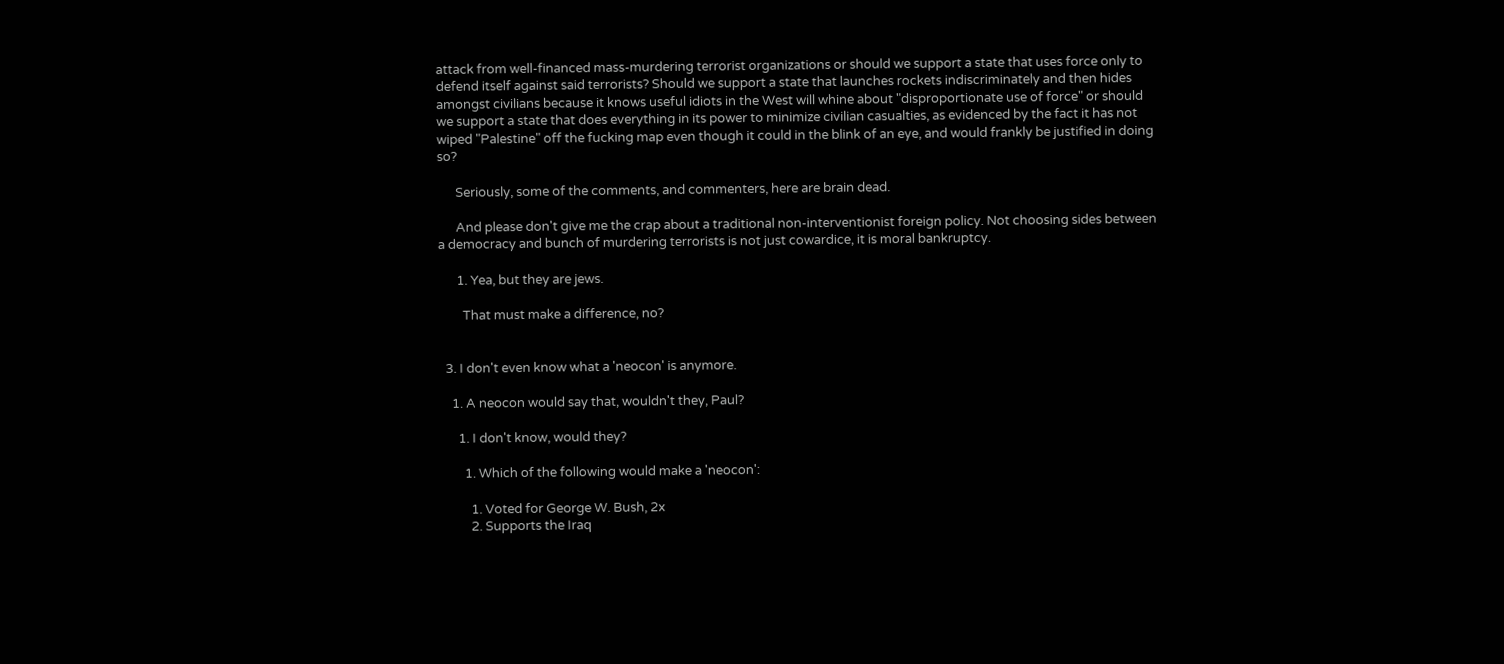attack from well-financed mass-murdering terrorist organizations or should we support a state that uses force only to defend itself against said terrorists? Should we support a state that launches rockets indiscriminately and then hides amongst civilians because it knows useful idiots in the West will whine about "disproportionate use of force" or should we support a state that does everything in its power to minimize civilian casualties, as evidenced by the fact it has not wiped "Palestine" off the fucking map even though it could in the blink of an eye, and would frankly be justified in doing so?

      Seriously, some of the comments, and commenters, here are brain dead.

      And please don't give me the crap about a traditional non-interventionist foreign policy. Not choosing sides between a democracy and bunch of murdering terrorists is not just cowardice, it is moral bankruptcy.

      1. Yea, but they are jews.

        That must make a difference, no?


  3. I don't even know what a 'neocon' is anymore.

    1. A neocon would say that, wouldn't they, Paul?

      1. I don't know, would they?

        1. Which of the following would make a 'neocon':

          1. Voted for George W. Bush, 2x
          2. Supports the Iraq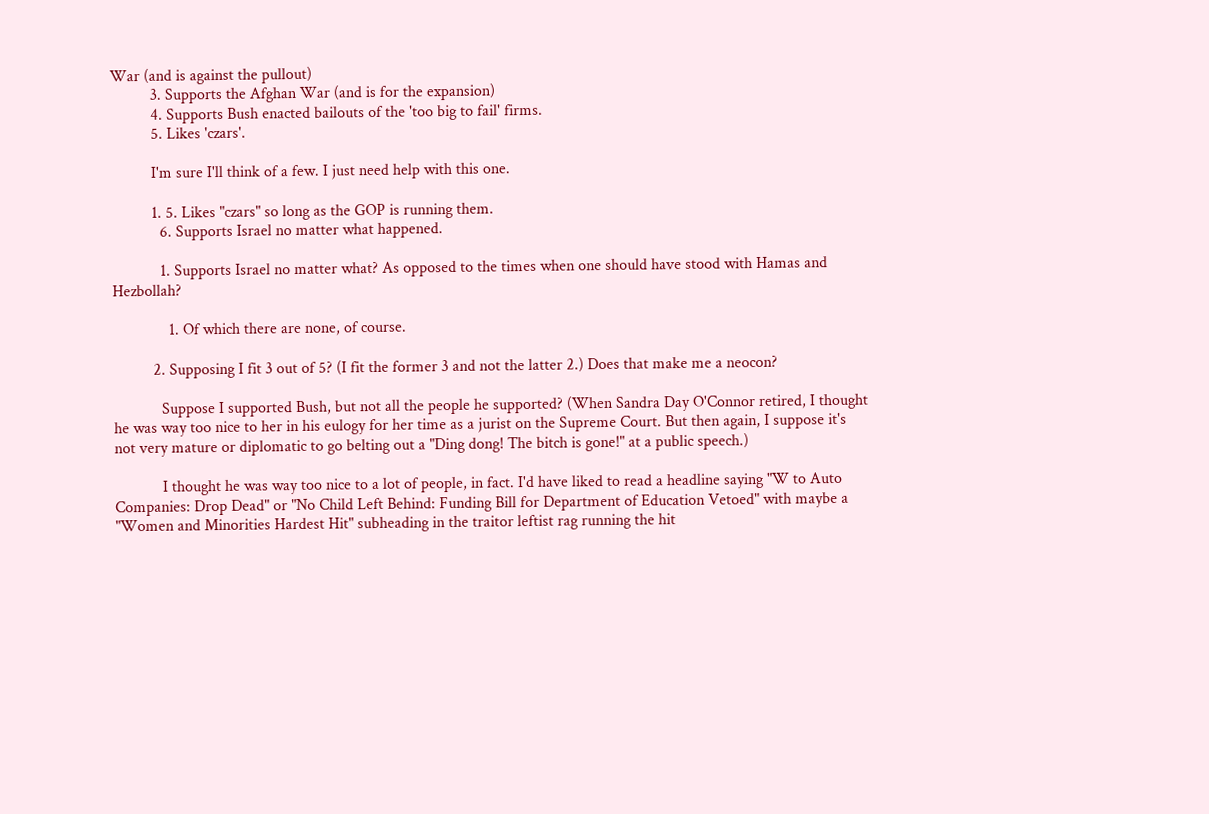War (and is against the pullout)
          3. Supports the Afghan War (and is for the expansion)
          4. Supports Bush enacted bailouts of the 'too big to fail' firms.
          5. Likes 'czars'.

          I'm sure I'll think of a few. I just need help with this one.

          1. 5. Likes "czars" so long as the GOP is running them.
            6. Supports Israel no matter what happened.

            1. Supports Israel no matter what? As opposed to the times when one should have stood with Hamas and Hezbollah?

              1. Of which there are none, of course.

          2. Supposing I fit 3 out of 5? (I fit the former 3 and not the latter 2.) Does that make me a neocon?

            Suppose I supported Bush, but not all the people he supported? (When Sandra Day O'Connor retired, I thought he was way too nice to her in his eulogy for her time as a jurist on the Supreme Court. But then again, I suppose it's not very mature or diplomatic to go belting out a "Ding dong! The bitch is gone!" at a public speech.)

            I thought he was way too nice to a lot of people, in fact. I'd have liked to read a headline saying "W to Auto Companies: Drop Dead" or "No Child Left Behind: Funding Bill for Department of Education Vetoed" with maybe a "Women and Minorities Hardest Hit" subheading in the traitor leftist rag running the hit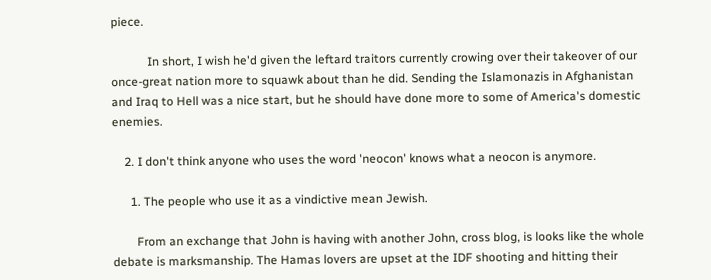piece.

            In short, I wish he'd given the leftard traitors currently crowing over their takeover of our once-great nation more to squawk about than he did. Sending the Islamonazis in Afghanistan and Iraq to Hell was a nice start, but he should have done more to some of America's domestic enemies.

    2. I don't think anyone who uses the word 'neocon' knows what a neocon is anymore.

      1. The people who use it as a vindictive mean Jewish.

        From an exchange that John is having with another John, cross blog, is looks like the whole debate is marksmanship. The Hamas lovers are upset at the IDF shooting and hitting their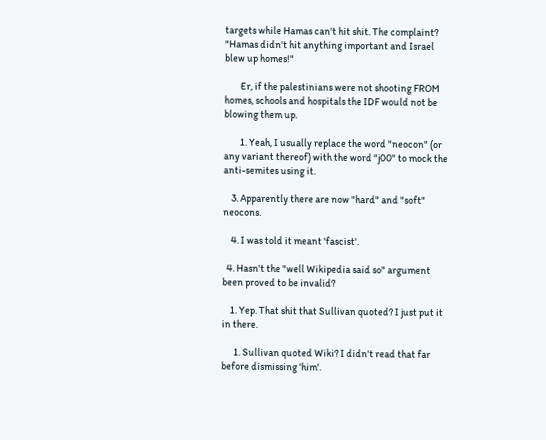targets while Hamas can't hit shit. The complaint? "Hamas didn't hit anything important and Israel blew up homes!"

        Er, if the palestinians were not shooting FROM homes, schools and hospitals the IDF would not be blowing them up.

        1. Yeah, I usually replace the word "neocon" (or any variant thereof) with the word "j00" to mock the anti-semites using it.

    3. Apparently there are now "hard" and "soft" neocons.

    4. I was told it meant 'fascist'.

  4. Hasn't the "well Wikipedia said so" argument been proved to be invalid?

    1. Yep. That shit that Sullivan quoted? I just put it in there.

      1. Sullivan quoted Wiki? I didn't read that far before dismissing 'him'.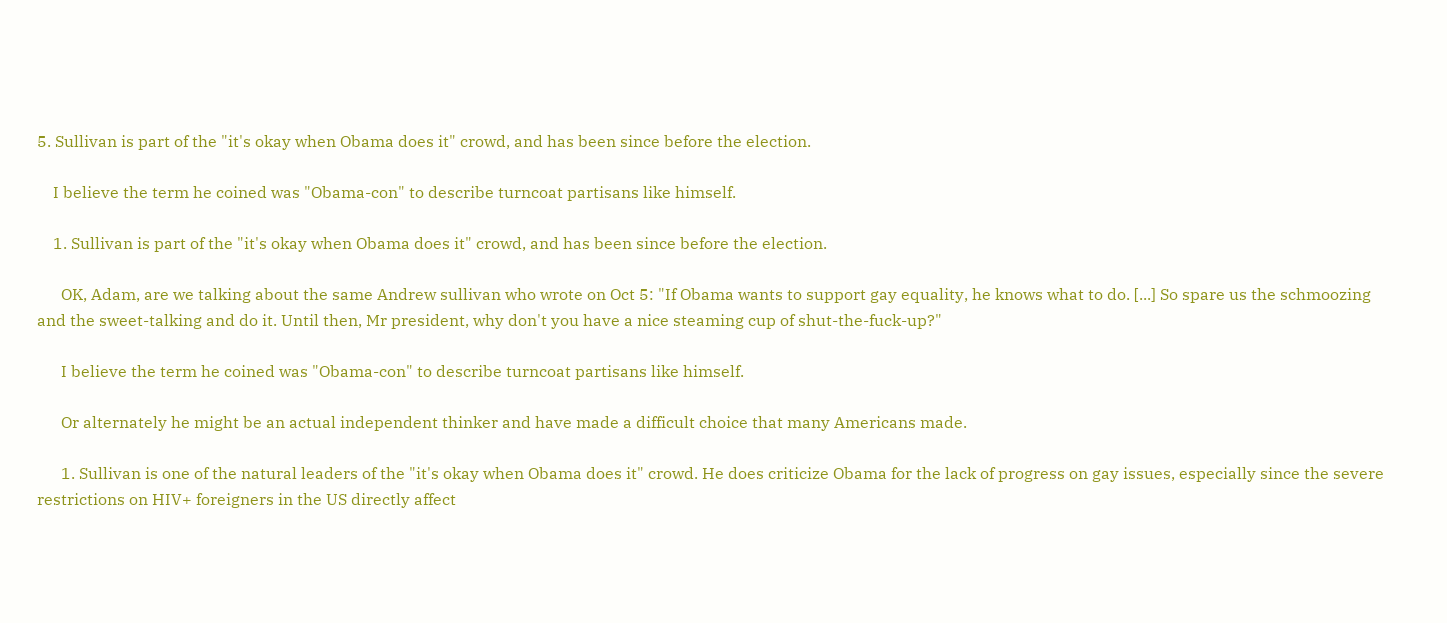5. Sullivan is part of the "it's okay when Obama does it" crowd, and has been since before the election.

    I believe the term he coined was "Obama-con" to describe turncoat partisans like himself.

    1. Sullivan is part of the "it's okay when Obama does it" crowd, and has been since before the election.

      OK, Adam, are we talking about the same Andrew sullivan who wrote on Oct 5: "If Obama wants to support gay equality, he knows what to do. [...] So spare us the schmoozing and the sweet-talking and do it. Until then, Mr president, why don't you have a nice steaming cup of shut-the-fuck-up?"

      I believe the term he coined was "Obama-con" to describe turncoat partisans like himself.

      Or alternately he might be an actual independent thinker and have made a difficult choice that many Americans made.

      1. Sullivan is one of the natural leaders of the "it's okay when Obama does it" crowd. He does criticize Obama for the lack of progress on gay issues, especially since the severe restrictions on HIV+ foreigners in the US directly affect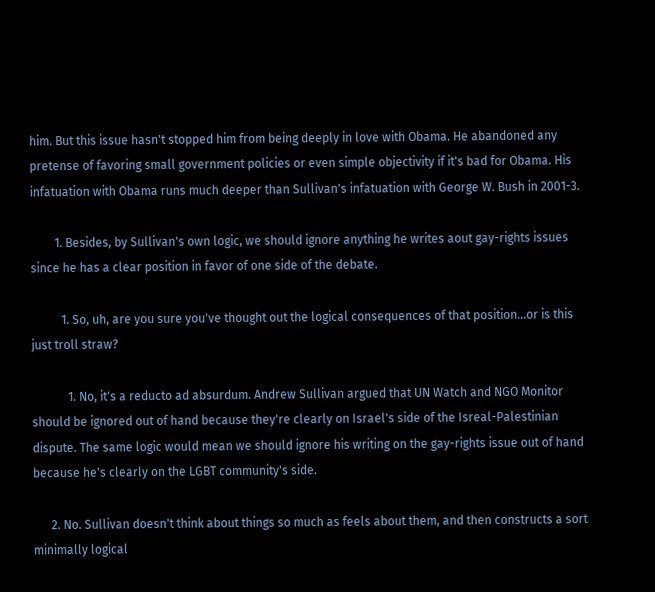him. But this issue hasn't stopped him from being deeply in love with Obama. He abandoned any pretense of favoring small government policies or even simple objectivity if it's bad for Obama. His infatuation with Obama runs much deeper than Sullivan's infatuation with George W. Bush in 2001-3.

        1. Besides, by Sullivan's own logic, we should ignore anything he writes aout gay-rights issues since he has a clear position in favor of one side of the debate.

          1. So, uh, are you sure you've thought out the logical consequences of that position...or is this just troll straw?

            1. No, it's a reducto ad absurdum. Andrew Sullivan argued that UN Watch and NGO Monitor should be ignored out of hand because they're clearly on Israel's side of the Isreal-Palestinian dispute. The same logic would mean we should ignore his writing on the gay-rights issue out of hand because he's clearly on the LGBT community's side.

      2. No. Sullivan doesn't think about things so much as feels about them, and then constructs a sort minimally logical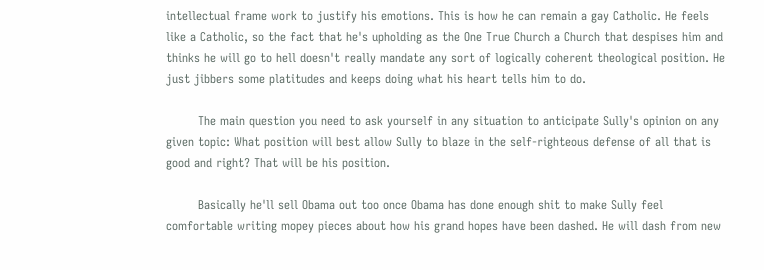intellectual frame work to justify his emotions. This is how he can remain a gay Catholic. He feels like a Catholic, so the fact that he's upholding as the One True Church a Church that despises him and thinks he will go to hell doesn't really mandate any sort of logically coherent theological position. He just jibbers some platitudes and keeps doing what his heart tells him to do.

        The main question you need to ask yourself in any situation to anticipate Sully's opinion on any given topic: What position will best allow Sully to blaze in the self-righteous defense of all that is good and right? That will be his position.

        Basically he'll sell Obama out too once Obama has done enough shit to make Sully feel comfortable writing mopey pieces about how his grand hopes have been dashed. He will dash from new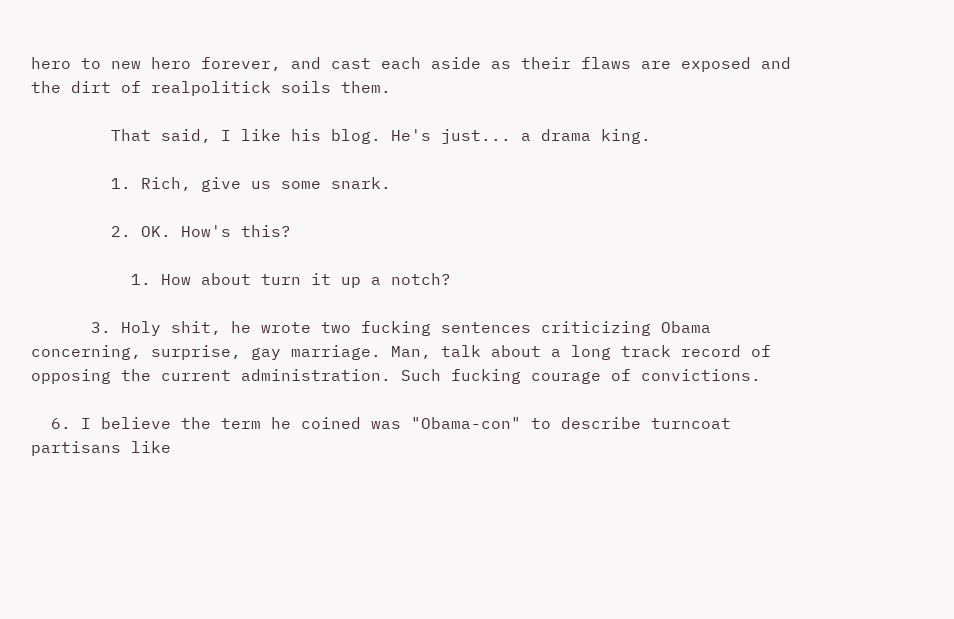hero to new hero forever, and cast each aside as their flaws are exposed and the dirt of realpolitick soils them.

        That said, I like his blog. He's just... a drama king.

        1. Rich, give us some snark.

        2. OK. How's this?

          1. How about turn it up a notch?

      3. Holy shit, he wrote two fucking sentences criticizing Obama concerning, surprise, gay marriage. Man, talk about a long track record of opposing the current administration. Such fucking courage of convictions.

  6. I believe the term he coined was "Obama-con" to describe turncoat partisans like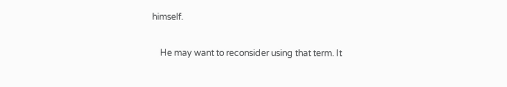himself.

    He may want to reconsider using that term. It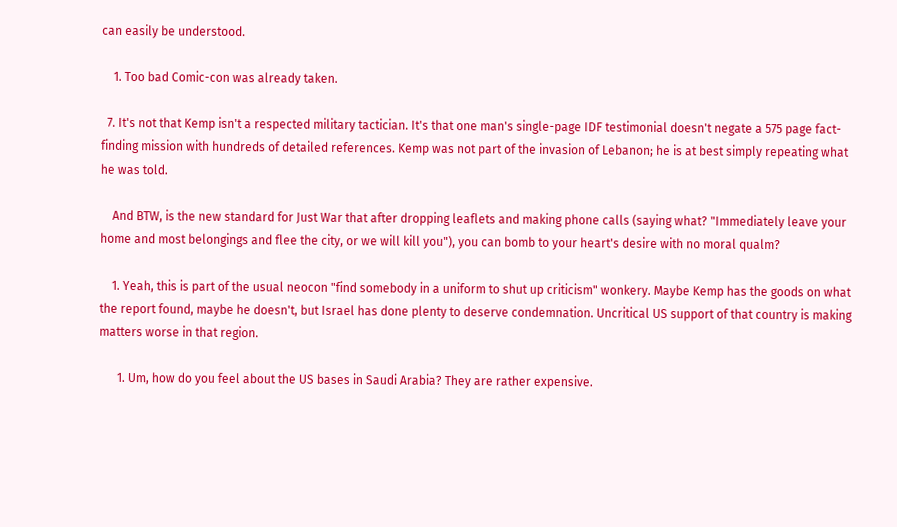can easily be understood.

    1. Too bad Comic-con was already taken.

  7. It's not that Kemp isn't a respected military tactician. It's that one man's single-page IDF testimonial doesn't negate a 575 page fact-finding mission with hundreds of detailed references. Kemp was not part of the invasion of Lebanon; he is at best simply repeating what he was told.

    And BTW, is the new standard for Just War that after dropping leaflets and making phone calls (saying what? "Immediately leave your home and most belongings and flee the city, or we will kill you"), you can bomb to your heart's desire with no moral qualm?

    1. Yeah, this is part of the usual neocon "find somebody in a uniform to shut up criticism" wonkery. Maybe Kemp has the goods on what the report found, maybe he doesn't, but Israel has done plenty to deserve condemnation. Uncritical US support of that country is making matters worse in that region.

      1. Um, how do you feel about the US bases in Saudi Arabia? They are rather expensive.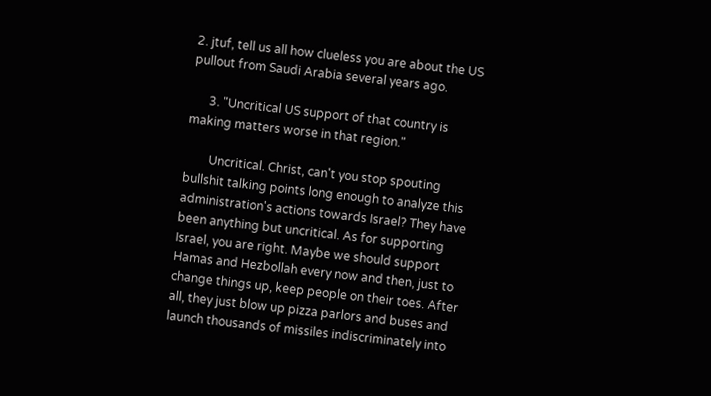2. jtuf, tell us all how clueless you are about the US pullout from Saudi Arabia several years ago.

      3. "Uncritical US support of that country is making matters worse in that region."

        Uncritical. Christ, can't you stop spouting bullshit talking points long enough to analyze this administration's actions towards Israel? They have been anything but uncritical. As for supporting Israel, you are right. Maybe we should support Hamas and Hezbollah every now and then, just to change things up, keep people on their toes. After all, they just blow up pizza parlors and buses and launch thousands of missiles indiscriminately into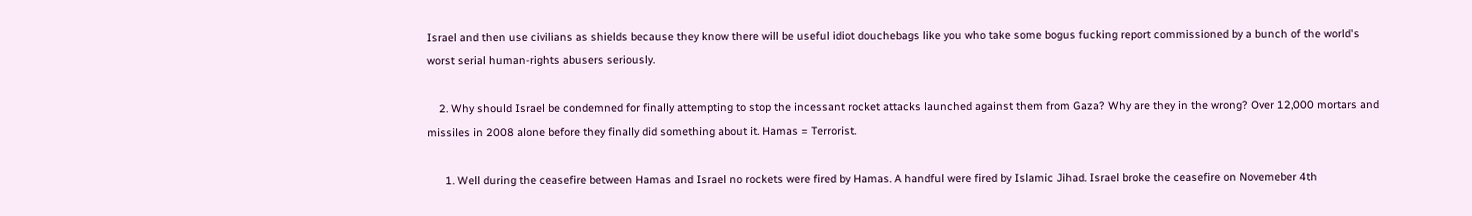Israel and then use civilians as shields because they know there will be useful idiot douchebags like you who take some bogus fucking report commissioned by a bunch of the world's worst serial human-rights abusers seriously.

    2. Why should Israel be condemned for finally attempting to stop the incessant rocket attacks launched against them from Gaza? Why are they in the wrong? Over 12,000 mortars and missiles in 2008 alone before they finally did something about it. Hamas = Terrorist.

      1. Well during the ceasefire between Hamas and Israel no rockets were fired by Hamas. A handful were fired by Islamic Jihad. Israel broke the ceasefire on Novemeber 4th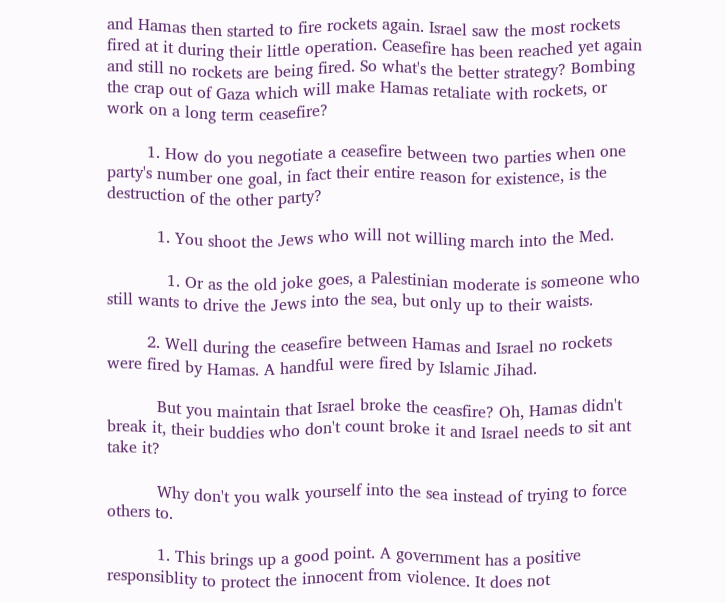and Hamas then started to fire rockets again. Israel saw the most rockets fired at it during their little operation. Ceasefire has been reached yet again and still no rockets are being fired. So what's the better strategy? Bombing the crap out of Gaza which will make Hamas retaliate with rockets, or work on a long term ceasefire?

        1. How do you negotiate a ceasefire between two parties when one party's number one goal, in fact their entire reason for existence, is the destruction of the other party?

          1. You shoot the Jews who will not willing march into the Med.

            1. Or as the old joke goes, a Palestinian moderate is someone who still wants to drive the Jews into the sea, but only up to their waists.

        2. Well during the ceasefire between Hamas and Israel no rockets were fired by Hamas. A handful were fired by Islamic Jihad.

          But you maintain that Israel broke the ceasfire? Oh, Hamas didn't break it, their buddies who don't count broke it and Israel needs to sit ant take it?

          Why don't you walk yourself into the sea instead of trying to force others to.

          1. This brings up a good point. A government has a positive responsiblity to protect the innocent from violence. It does not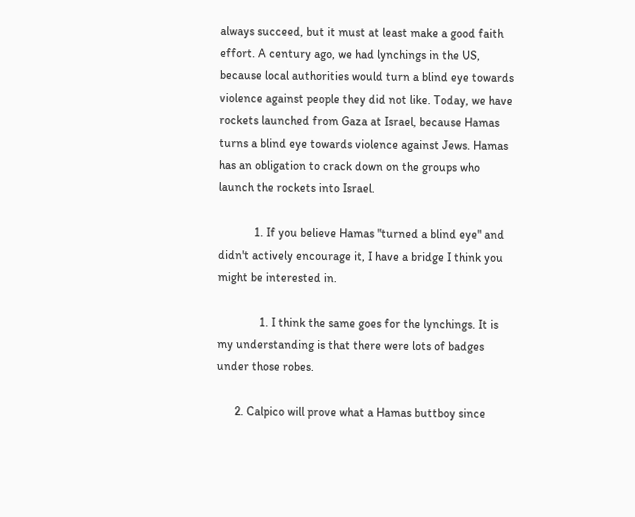always succeed, but it must at least make a good faith effort. A century ago, we had lynchings in the US, because local authorities would turn a blind eye towards violence against people they did not like. Today, we have rockets launched from Gaza at Israel, because Hamas turns a blind eye towards violence against Jews. Hamas has an obligation to crack down on the groups who launch the rockets into Israel.

            1. If you believe Hamas "turned a blind eye" and didn't actively encourage it, I have a bridge I think you might be interested in.

              1. I think the same goes for the lynchings. It is my understanding is that there were lots of badges under those robes.

      2. Calpico will prove what a Hamas buttboy since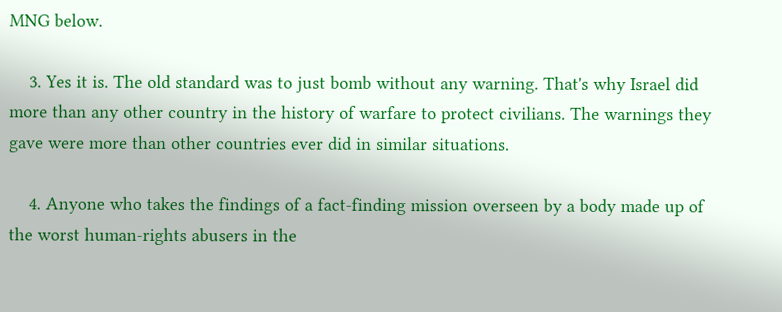MNG below.

    3. Yes it is. The old standard was to just bomb without any warning. That's why Israel did more than any other country in the history of warfare to protect civilians. The warnings they gave were more than other countries ever did in similar situations.

    4. Anyone who takes the findings of a fact-finding mission overseen by a body made up of the worst human-rights abusers in the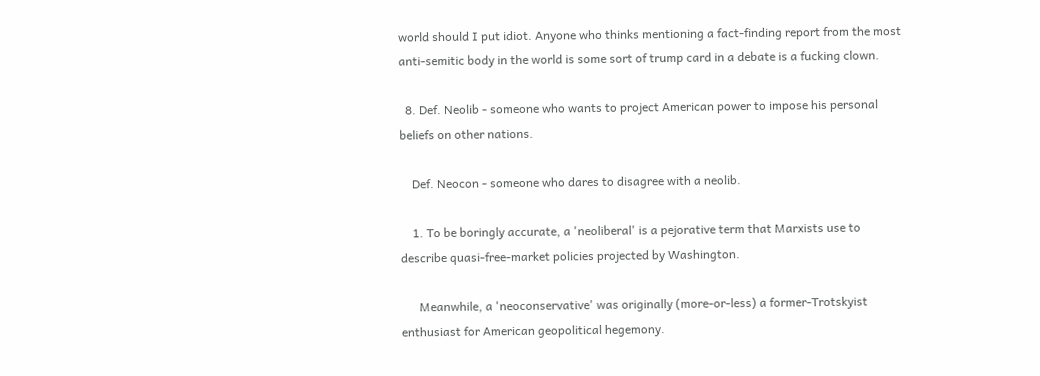world should I put idiot. Anyone who thinks mentioning a fact-finding report from the most anti-semitic body in the world is some sort of trump card in a debate is a fucking clown.

  8. Def. Neolib - someone who wants to project American power to impose his personal beliefs on other nations.

    Def. Neocon - someone who dares to disagree with a neolib.

    1. To be boringly accurate, a 'neoliberal' is a pejorative term that Marxists use to describe quasi-free-market policies projected by Washington.

      Meanwhile, a 'neoconservative' was originally (more-or-less) a former-Trotskyist enthusiast for American geopolitical hegemony.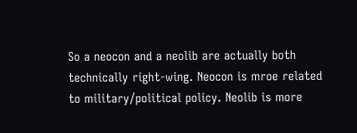So a neocon and a neolib are actually both technically right-wing. Neocon is mroe related to military/political policy. Neolib is more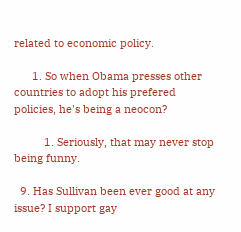related to economic policy.

      1. So when Obama presses other countries to adopt his prefered policies, he's being a neocon?

          1. Seriously, that may never stop being funny.

  9. Has Sullivan been ever good at any issue? I support gay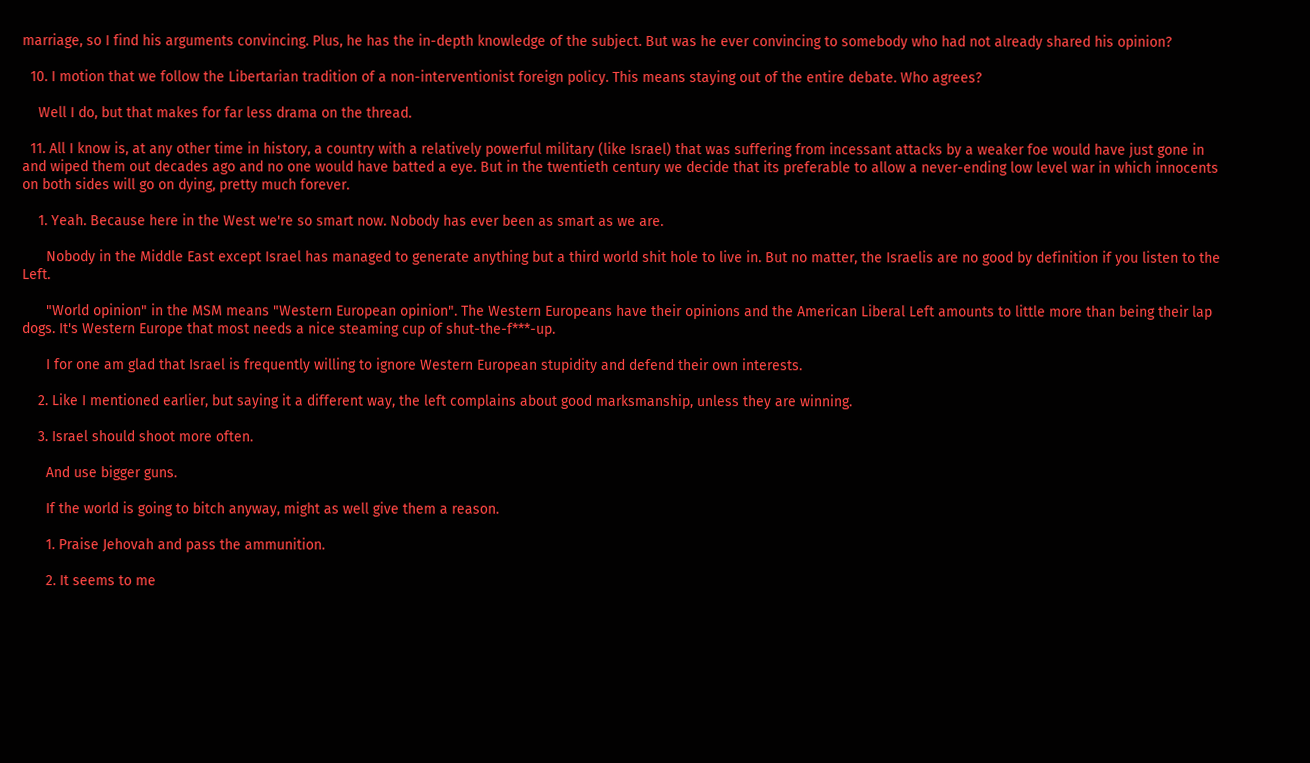marriage, so I find his arguments convincing. Plus, he has the in-depth knowledge of the subject. But was he ever convincing to somebody who had not already shared his opinion?

  10. I motion that we follow the Libertarian tradition of a non-interventionist foreign policy. This means staying out of the entire debate. Who agrees?

    Well I do, but that makes for far less drama on the thread.

  11. All I know is, at any other time in history, a country with a relatively powerful military (like Israel) that was suffering from incessant attacks by a weaker foe would have just gone in and wiped them out decades ago and no one would have batted a eye. But in the twentieth century we decide that its preferable to allow a never-ending low level war in which innocents on both sides will go on dying, pretty much forever.

    1. Yeah. Because here in the West we're so smart now. Nobody has ever been as smart as we are.

      Nobody in the Middle East except Israel has managed to generate anything but a third world shit hole to live in. But no matter, the Israelis are no good by definition if you listen to the Left.

      "World opinion" in the MSM means "Western European opinion". The Western Europeans have their opinions and the American Liberal Left amounts to little more than being their lap dogs. It's Western Europe that most needs a nice steaming cup of shut-the-f***-up.

      I for one am glad that Israel is frequently willing to ignore Western European stupidity and defend their own interests.

    2. Like I mentioned earlier, but saying it a different way, the left complains about good marksmanship, unless they are winning.

    3. Israel should shoot more often.

      And use bigger guns.

      If the world is going to bitch anyway, might as well give them a reason.

      1. Praise Jehovah and pass the ammunition.

      2. It seems to me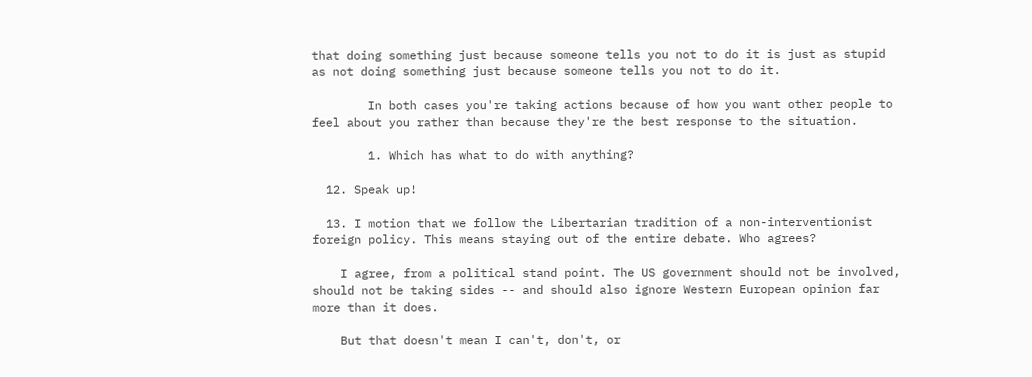that doing something just because someone tells you not to do it is just as stupid as not doing something just because someone tells you not to do it.

        In both cases you're taking actions because of how you want other people to feel about you rather than because they're the best response to the situation.

        1. Which has what to do with anything?

  12. Speak up!

  13. I motion that we follow the Libertarian tradition of a non-interventionist foreign policy. This means staying out of the entire debate. Who agrees?

    I agree, from a political stand point. The US government should not be involved, should not be taking sides -- and should also ignore Western European opinion far more than it does.

    But that doesn't mean I can't, don't, or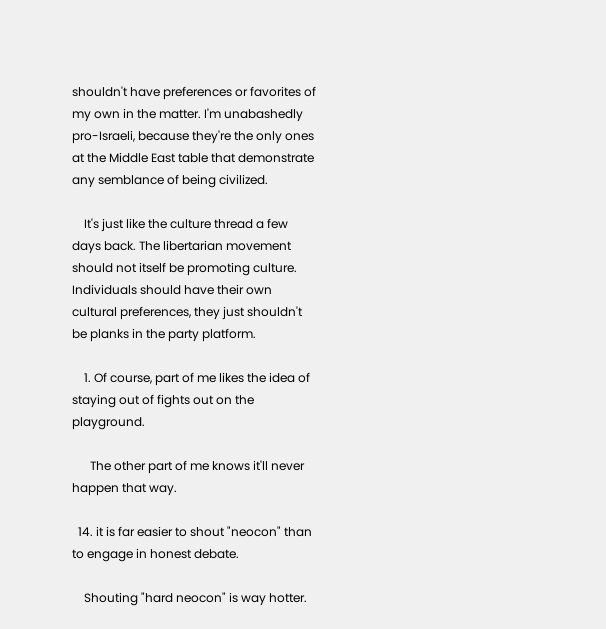shouldn't have preferences or favorites of my own in the matter. I'm unabashedly pro-Israeli, because they're the only ones at the Middle East table that demonstrate any semblance of being civilized.

    It's just like the culture thread a few days back. The libertarian movement should not itself be promoting culture. Individuals should have their own cultural preferences, they just shouldn't be planks in the party platform.

    1. Of course, part of me likes the idea of staying out of fights out on the playground.

      The other part of me knows it'll never happen that way.

  14. it is far easier to shout "neocon" than to engage in honest debate.

    Shouting "hard neocon" is way hotter.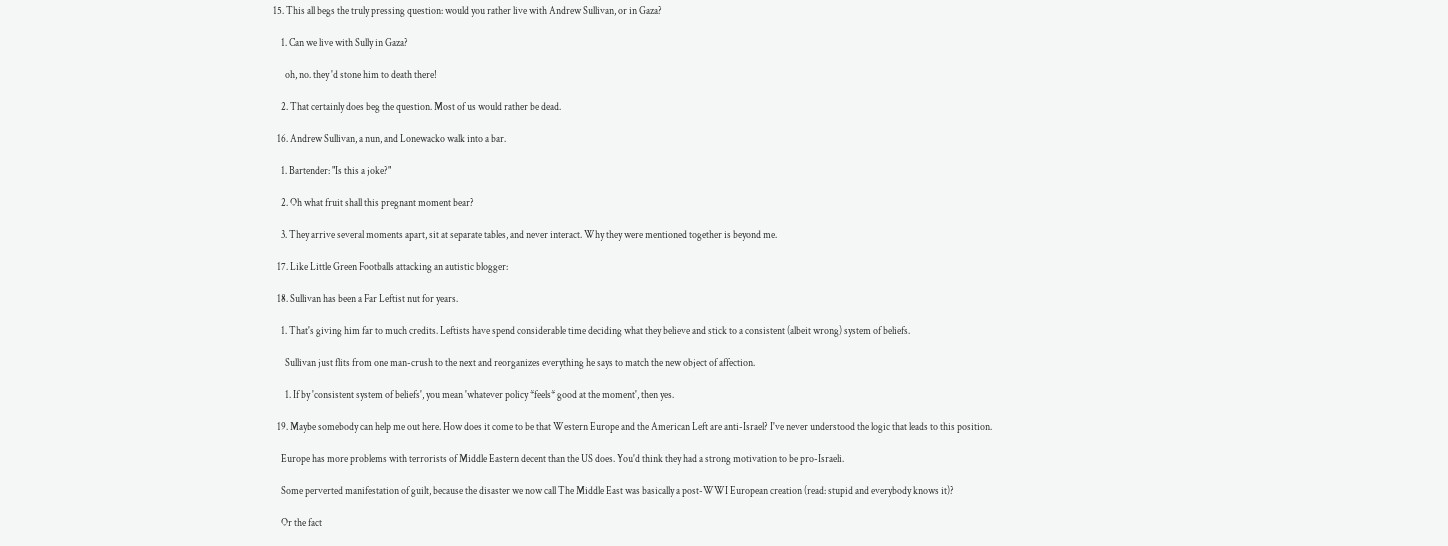15. This all begs the truly pressing question: would you rather live with Andrew Sullivan, or in Gaza?

    1. Can we live with Sully in Gaza?

      oh, no. they 'd stone him to death there!

    2. That certainly does beg the question. Most of us would rather be dead.

  16. Andrew Sullivan, a nun, and Lonewacko walk into a bar.

    1. Bartender: "Is this a joke?"

    2. Oh what fruit shall this pregnant moment bear?

    3. They arrive several moments apart, sit at separate tables, and never interact. Why they were mentioned together is beyond me.

  17. Like Little Green Footballs attacking an autistic blogger:

  18. Sullivan has been a Far Leftist nut for years.

    1. That's giving him far to much credits. Leftists have spend considerable time deciding what they believe and stick to a consistent (albeit wrong) system of beliefs.

      Sullivan just flits from one man-crush to the next and reorganizes everything he says to match the new object of affection.

      1. If by 'consistent system of beliefs', you mean 'whatever policy *feels* good at the moment', then yes.

  19. Maybe somebody can help me out here. How does it come to be that Western Europe and the American Left are anti-Israel? I've never understood the logic that leads to this position.

    Europe has more problems with terrorists of Middle Eastern decent than the US does. You'd think they had a strong motivation to be pro-Israeli.

    Some perverted manifestation of guilt, because the disaster we now call The Middle East was basically a post-WWI European creation (read: stupid and everybody knows it)?

    Or the fact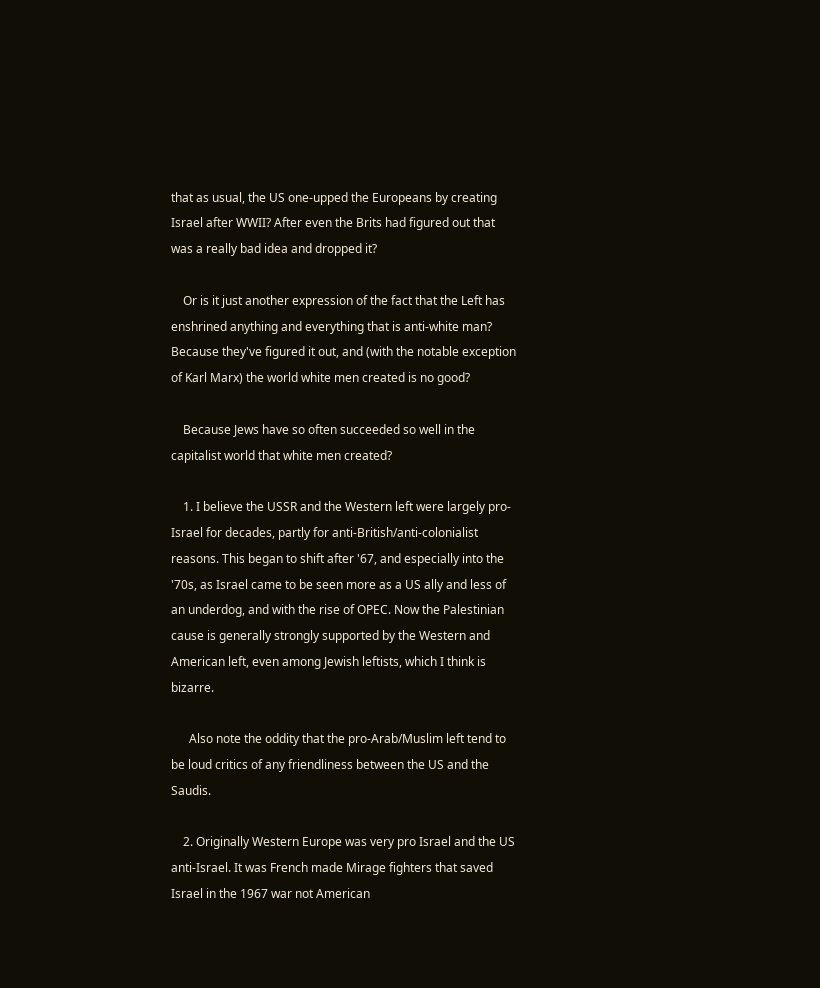that as usual, the US one-upped the Europeans by creating Israel after WWII? After even the Brits had figured out that was a really bad idea and dropped it?

    Or is it just another expression of the fact that the Left has enshrined anything and everything that is anti-white man? Because they've figured it out, and (with the notable exception of Karl Marx) the world white men created is no good?

    Because Jews have so often succeeded so well in the capitalist world that white men created?

    1. I believe the USSR and the Western left were largely pro-Israel for decades, partly for anti-British/anti-colonialist reasons. This began to shift after '67, and especially into the '70s, as Israel came to be seen more as a US ally and less of an underdog, and with the rise of OPEC. Now the Palestinian cause is generally strongly supported by the Western and American left, even among Jewish leftists, which I think is bizarre.

      Also note the oddity that the pro-Arab/Muslim left tend to be loud critics of any friendliness between the US and the Saudis.

    2. Originally Western Europe was very pro Israel and the US anti-Israel. It was French made Mirage fighters that saved Israel in the 1967 war not American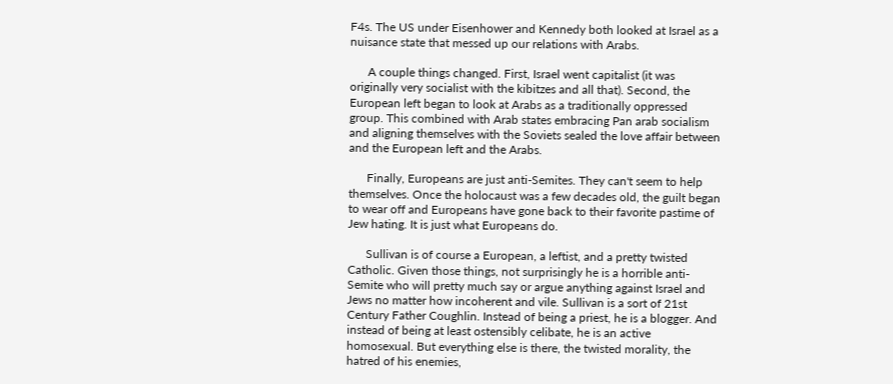F4s. The US under Eisenhower and Kennedy both looked at Israel as a nuisance state that messed up our relations with Arabs.

      A couple things changed. First, Israel went capitalist (it was originally very socialist with the kibitzes and all that). Second, the European left began to look at Arabs as a traditionally oppressed group. This combined with Arab states embracing Pan arab socialism and aligning themselves with the Soviets sealed the love affair between and the European left and the Arabs.

      Finally, Europeans are just anti-Semites. They can't seem to help themselves. Once the holocaust was a few decades old, the guilt began to wear off and Europeans have gone back to their favorite pastime of Jew hating. It is just what Europeans do.

      Sullivan is of course a European, a leftist, and a pretty twisted Catholic. Given those things, not surprisingly he is a horrible anti-Semite who will pretty much say or argue anything against Israel and Jews no matter how incoherent and vile. Sullivan is a sort of 21st Century Father Coughlin. Instead of being a priest, he is a blogger. And instead of being at least ostensibly celibate, he is an active homosexual. But everything else is there, the twisted morality, the hatred of his enemies,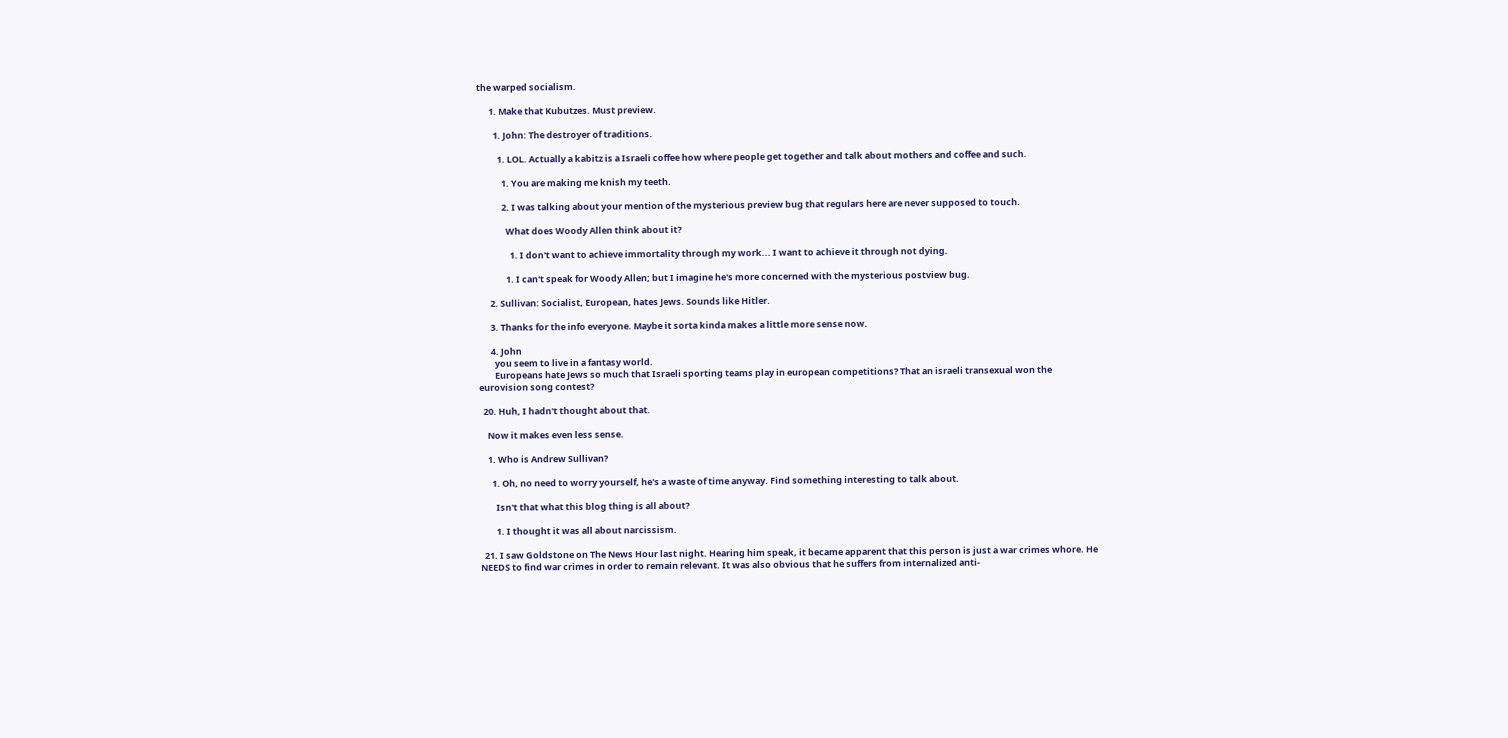the warped socialism.

      1. Make that Kubutzes. Must preview.

        1. John: The destroyer of traditions.

          1. LOL. Actually a kabitz is a Israeli coffee how where people get together and talk about mothers and coffee and such.

            1. You are making me knish my teeth.

            2. I was talking about your mention of the mysterious preview bug that regulars here are never supposed to touch.

              What does Woody Allen think about it?

                1. I don't want to achieve immortality through my work... I want to achieve it through not dying.

              1. I can't speak for Woody Allen; but I imagine he's more concerned with the mysterious postview bug.

      2. Sullivan: Socialist, European, hates Jews. Sounds like Hitler.

      3. Thanks for the info everyone. Maybe it sorta kinda makes a little more sense now.

      4. John
        you seem to live in a fantasy world.
        Europeans hate Jews so much that Israeli sporting teams play in european competitions? That an israeli transexual won the eurovision song contest?

  20. Huh, I hadn't thought about that.

    Now it makes even less sense.

    1. Who is Andrew Sullivan?

      1. Oh, no need to worry yourself, he's a waste of time anyway. Find something interesting to talk about.

        Isn't that what this blog thing is all about?

        1. I thought it was all about narcissism.

  21. I saw Goldstone on The News Hour last night. Hearing him speak, it became apparent that this person is just a war crimes whore. He NEEDS to find war crimes in order to remain relevant. It was also obvious that he suffers from internalized anti-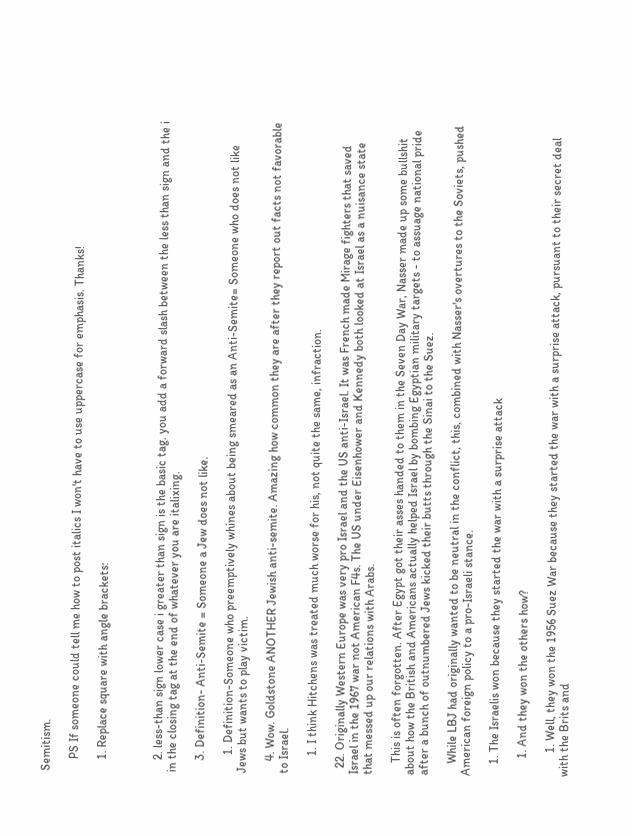Semitism.

    PS If someone could tell me how to post italics I won't have to use uppercase for emphasis. Thanks!

    1. Replace square with angle brackets:



    2. less-than sign lower case i greater than sign is the basic tag. you add a forward slash between the less than sign and the i in the closing tag at the end of whatever you are italixing.

    3. Definition- Anti-Semite = Someone a Jew does not like.

      1. Definition-Someone who preemptively whines about being smeared as an Anti-Semite= Someone who does not like Jews but wants to play victim.

    4. Wow. Goldstone ANOTHER Jewish anti-semite. Amazing how common they are after they report out facts not favorable to Israel.

      1. I think Hitchens was treated much worse for his, not quite the same, infraction.

  22. Originally Western Europe was very pro Israel and the US anti-Israel. It was French made Mirage fighters that saved Israel in the 1967 war not American F4s. The US under Eisenhower and Kennedy both looked at Israel as a nuisance state that messed up our relations with Arabs.

    This is often forgotten. After Egypt got their asses handed to them in the Seven Day War, Nasser made up some bullshit about how the British and Americans actually helped Israel by bombing Egyptian military targets - to assuage national pride after a bunch of outnumbered Jews kicked their butts through the Sinai to the Suez.

    While LBJ had originally wanted to be neutral in the conflict, this, combined with Nasser's overtures to the Soviets, pushed American foreign policy to a pro-Israeli stance.

    1. The Israelis won because they started the war with a surprise attack

      1. And they won the others how?

        1. Well, they won the 1956 Suez War because they started the war with a surprise attack, pursuant to their secret deal with the Brits and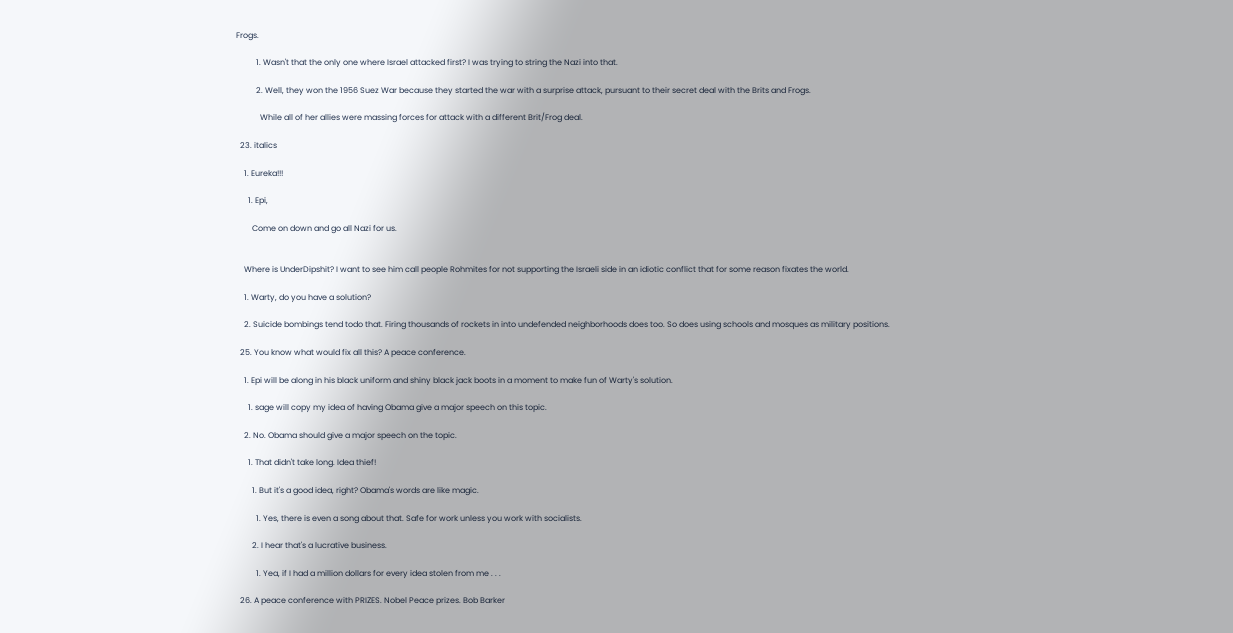Frogs.

          1. Wasn't that the only one where Israel attacked first? I was trying to string the Nazi into that.

          2. Well, they won the 1956 Suez War because they started the war with a surprise attack, pursuant to their secret deal with the Brits and Frogs.

            While all of her allies were massing forces for attack with a different Brit/Frog deal.

  23. italics

    1. Eureka!!!

      1. Epi,

        Come on down and go all Nazi for us.


    Where is UnderDipshit? I want to see him call people Rohmites for not supporting the Israeli side in an idiotic conflict that for some reason fixates the world.

    1. Warty, do you have a solution?

    2. Suicide bombings tend todo that. Firing thousands of rockets in into undefended neighborhoods does too. So does using schools and mosques as military positions.

  25. You know what would fix all this? A peace conference.

    1. Epi will be along in his black uniform and shiny black jack boots in a moment to make fun of Warty's solution.

      1. sage will copy my idea of having Obama give a major speech on this topic.

    2. No. Obama should give a major speech on the topic.

      1. That didn't take long. Idea thief!

        1. But it's a good idea, right? Obama's words are like magic.

          1. Yes, there is even a song about that. Safe for work unless you work with socialists.

        2. I hear that's a lucrative business.

          1. Yea, if I had a million dollars for every idea stolen from me . . .

  26. A peace conference with PRIZES. Nobel Peace prizes. Bob Barker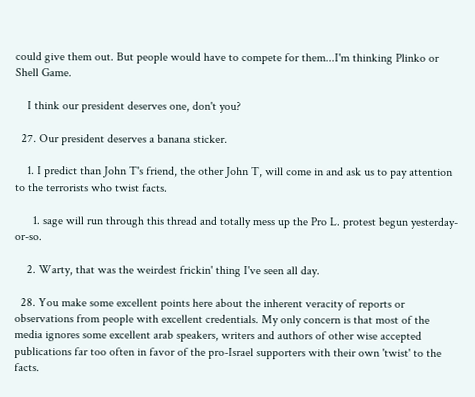could give them out. But people would have to compete for them...I'm thinking Plinko or Shell Game.

    I think our president deserves one, don't you?

  27. Our president deserves a banana sticker.

    1. I predict than John T's friend, the other John T, will come in and ask us to pay attention to the terrorists who twist facts.

      1. sage will run through this thread and totally mess up the Pro L. protest begun yesterday-or-so.

    2. Warty, that was the weirdest frickin' thing I've seen all day.

  28. You make some excellent points here about the inherent veracity of reports or observations from people with excellent credentials. My only concern is that most of the media ignores some excellent arab speakers, writers and authors of other wise accepted publications far too often in favor of the pro-Israel supporters with their own 'twist' to the facts.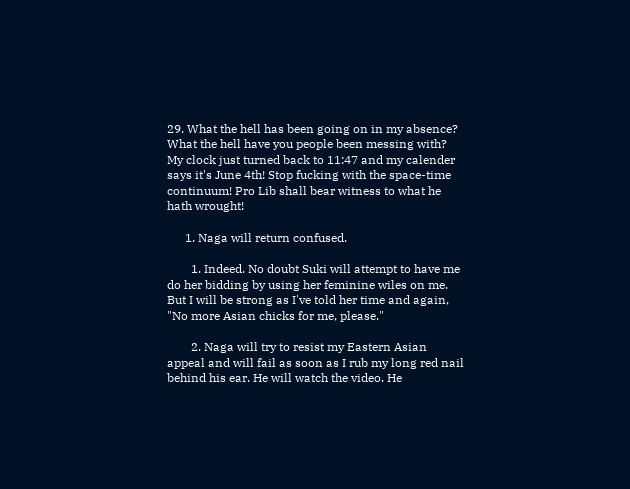29. What the hell has been going on in my absence? What the hell have you people been messing with? My clock just turned back to 11:47 and my calender says it's June 4th! Stop fucking with the space-time continuum! Pro Lib shall bear witness to what he hath wrought!

      1. Naga will return confused.

        1. Indeed. No doubt Suki will attempt to have me do her bidding by using her feminine wiles on me. But I will be strong as I've told her time and again, "No more Asian chicks for me, please."

        2. Naga will try to resist my Eastern Asian appeal and will fail as soon as I rub my long red nail behind his ear. He will watch the video. He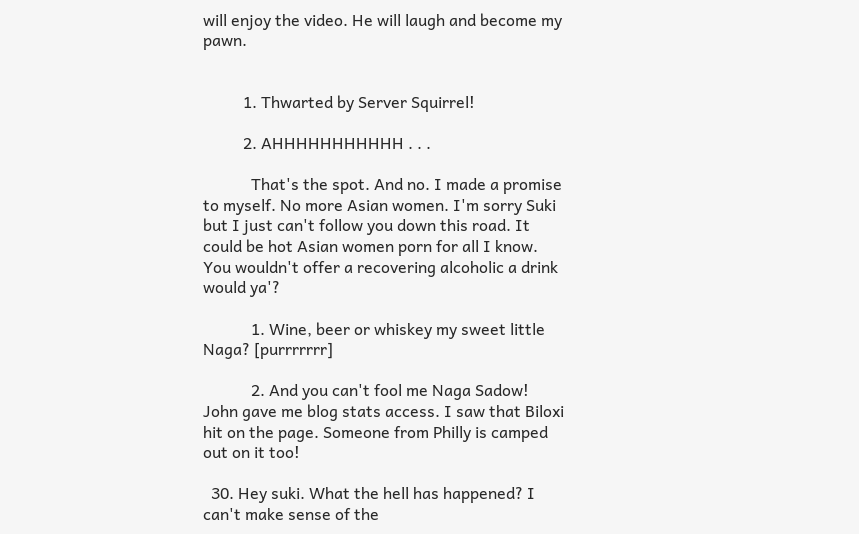will enjoy the video. He will laugh and become my pawn.


          1. Thwarted by Server Squirrel!

          2. AHHHHHHHHHHH . . .

            That's the spot. And no. I made a promise to myself. No more Asian women. I'm sorry Suki but I just can't follow you down this road. It could be hot Asian women porn for all I know. You wouldn't offer a recovering alcoholic a drink would ya'?

            1. Wine, beer or whiskey my sweet little Naga? [purrrrrrr]

            2. And you can't fool me Naga Sadow! John gave me blog stats access. I saw that Biloxi hit on the page. Someone from Philly is camped out on it too!

  30. Hey suki. What the hell has happened? I can't make sense of the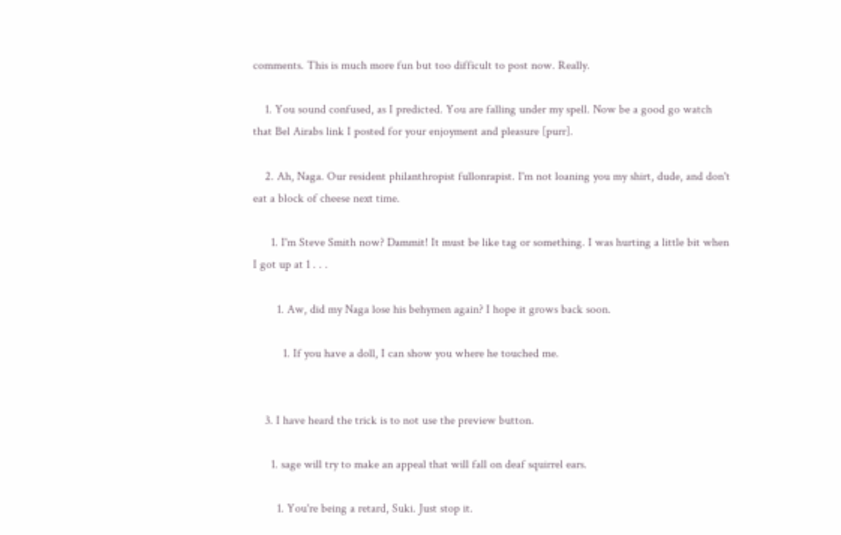comments. This is much more fun but too difficult to post now. Really.

    1. You sound confused, as I predicted. You are falling under my spell. Now be a good go watch that Bel Airabs link I posted for your enjoyment and pleasure [purr].

    2. Ah, Naga. Our resident philanthropist fullonrapist. I'm not loaning you my shirt, dude, and don't eat a block of cheese next time.

      1. I'm Steve Smith now? Dammit! It must be like tag or something. I was hurting a little bit when I got up at 1 . . .

        1. Aw, did my Naga lose his behymen again? I hope it grows back soon.

          1. If you have a doll, I can show you where he touched me.


    3. I have heard the trick is to not use the preview button.

      1. sage will try to make an appeal that will fall on deaf squirrel ears.

        1. You're being a retard, Suki. Just stop it.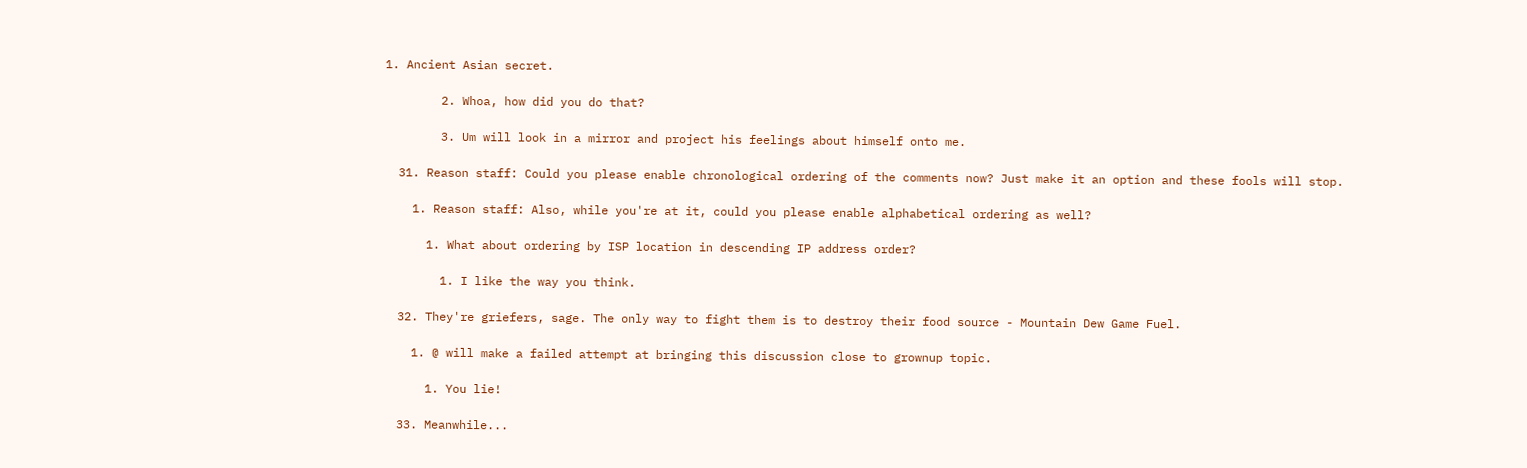1. Ancient Asian secret.

        2. Whoa, how did you do that?

        3. Um will look in a mirror and project his feelings about himself onto me.

  31. Reason staff: Could you please enable chronological ordering of the comments now? Just make it an option and these fools will stop.

    1. Reason staff: Also, while you're at it, could you please enable alphabetical ordering as well?

      1. What about ordering by ISP location in descending IP address order?

        1. I like the way you think.

  32. They're griefers, sage. The only way to fight them is to destroy their food source - Mountain Dew Game Fuel.

    1. @ will make a failed attempt at bringing this discussion close to grownup topic.

      1. You lie!

  33. Meanwhile...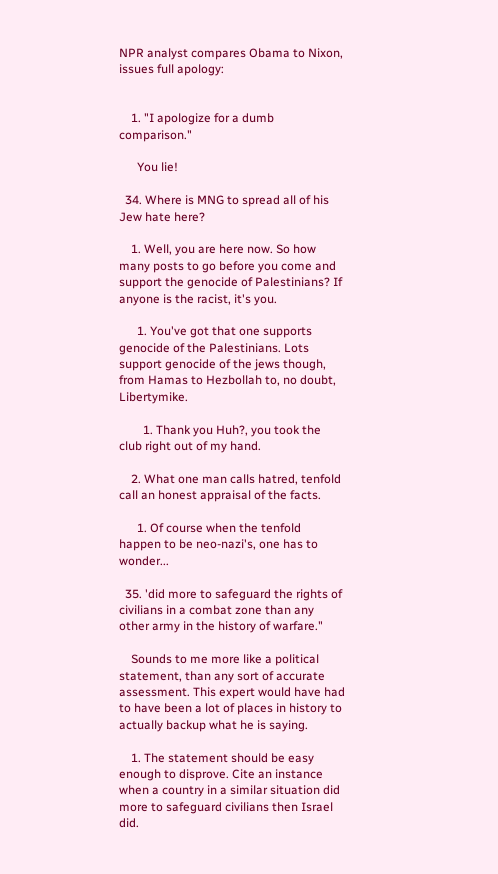NPR analyst compares Obama to Nixon, issues full apology:


    1. "I apologize for a dumb comparison."

      You lie!

  34. Where is MNG to spread all of his Jew hate here?

    1. Well, you are here now. So how many posts to go before you come and support the genocide of Palestinians? If anyone is the racist, it's you.

      1. You've got that one supports genocide of the Palestinians. Lots support genocide of the jews though, from Hamas to Hezbollah to, no doubt, Libertymike.

        1. Thank you Huh?, you took the club right out of my hand.

    2. What one man calls hatred, tenfold call an honest appraisal of the facts.

      1. Of course when the tenfold happen to be neo-nazi's, one has to wonder...

  35. 'did more to safeguard the rights of civilians in a combat zone than any other army in the history of warfare."

    Sounds to me more like a political statement, than any sort of accurate assessment. This expert would have had to have been a lot of places in history to actually backup what he is saying.

    1. The statement should be easy enough to disprove. Cite an instance when a country in a similar situation did more to safeguard civilians then Israel did.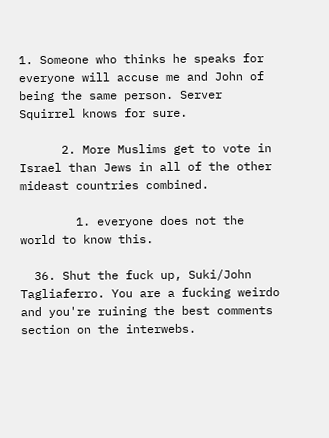1. Someone who thinks he speaks for everyone will accuse me and John of being the same person. Server Squirrel knows for sure.

      2. More Muslims get to vote in Israel than Jews in all of the other mideast countries combined.

        1. everyone does not the world to know this.

  36. Shut the fuck up, Suki/John Tagliaferro. You are a fucking weirdo and you're ruining the best comments section on the interwebs.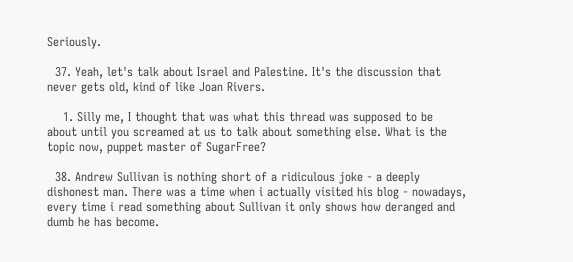Seriously.

  37. Yeah, let's talk about Israel and Palestine. It's the discussion that never gets old, kind of like Joan Rivers.

    1. Silly me, I thought that was what this thread was supposed to be about until you screamed at us to talk about something else. What is the topic now, puppet master of SugarFree?

  38. Andrew Sullivan is nothing short of a ridiculous joke - a deeply dishonest man. There was a time when i actually visited his blog - nowadays, every time i read something about Sullivan it only shows how deranged and dumb he has become.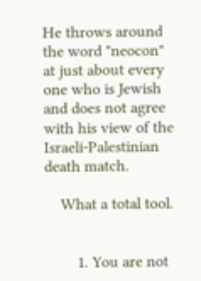He throws around the word "neocon" at just about every one who is Jewish and does not agree with his view of the Israeli-Palestinian death match.

    What a total tool.


        1. You are not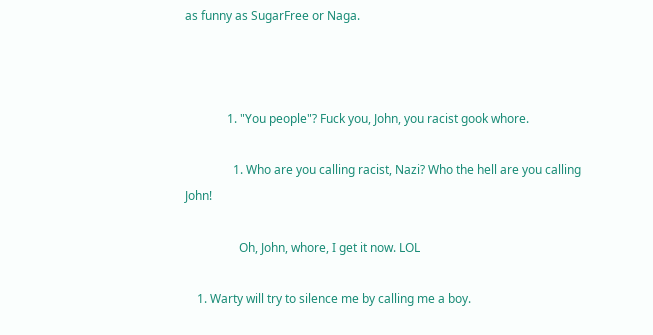as funny as SugarFree or Naga.



              1. "You people"? Fuck you, John, you racist gook whore.

                1. Who are you calling racist, Nazi? Who the hell are you calling John!

                  Oh, John, whore, I get it now. LOL

    1. Warty will try to silence me by calling me a boy.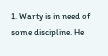1. Warty is in need of some discipline. He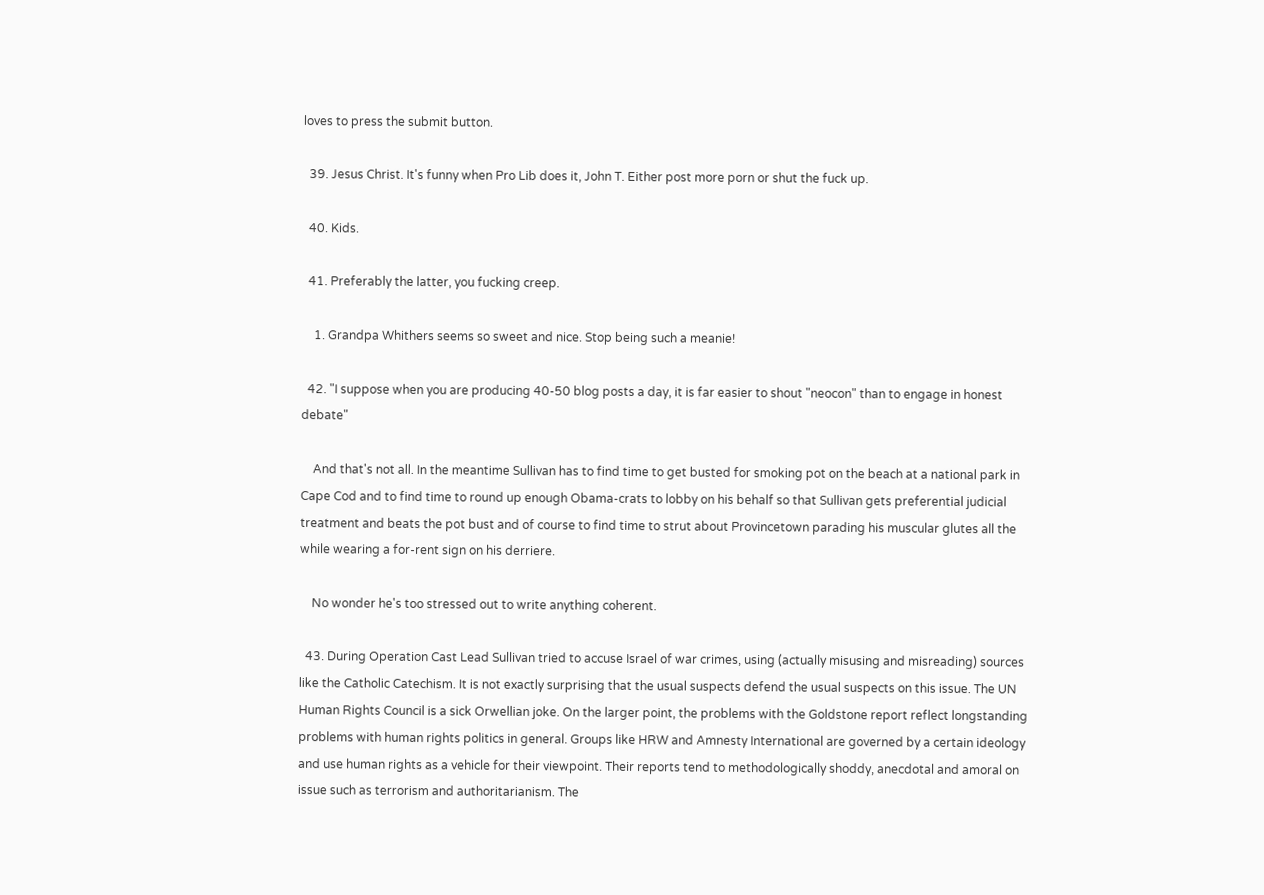loves to press the submit button.

  39. Jesus Christ. It's funny when Pro Lib does it, John T. Either post more porn or shut the fuck up.

  40. Kids.

  41. Preferably the latter, you fucking creep.

    1. Grandpa Whithers seems so sweet and nice. Stop being such a meanie!

  42. "I suppose when you are producing 40-50 blog posts a day, it is far easier to shout "neocon" than to engage in honest debate"

    And that's not all. In the meantime Sullivan has to find time to get busted for smoking pot on the beach at a national park in Cape Cod and to find time to round up enough Obama-crats to lobby on his behalf so that Sullivan gets preferential judicial treatment and beats the pot bust and of course to find time to strut about Provincetown parading his muscular glutes all the while wearing a for-rent sign on his derriere.

    No wonder he's too stressed out to write anything coherent.

  43. During Operation Cast Lead Sullivan tried to accuse Israel of war crimes, using (actually misusing and misreading) sources like the Catholic Catechism. It is not exactly surprising that the usual suspects defend the usual suspects on this issue. The UN Human Rights Council is a sick Orwellian joke. On the larger point, the problems with the Goldstone report reflect longstanding problems with human rights politics in general. Groups like HRW and Amnesty International are governed by a certain ideology and use human rights as a vehicle for their viewpoint. Their reports tend to methodologically shoddy, anecdotal and amoral on issue such as terrorism and authoritarianism. The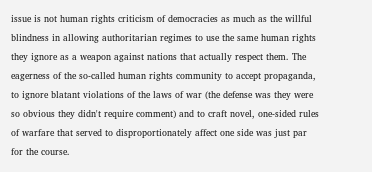issue is not human rights criticism of democracies as much as the willful blindness in allowing authoritarian regimes to use the same human rights they ignore as a weapon against nations that actually respect them. The eagerness of the so-called human rights community to accept propaganda, to ignore blatant violations of the laws of war (the defense was they were so obvious they didn't require comment) and to craft novel, one-sided rules of warfare that served to disproportionately affect one side was just par for the course.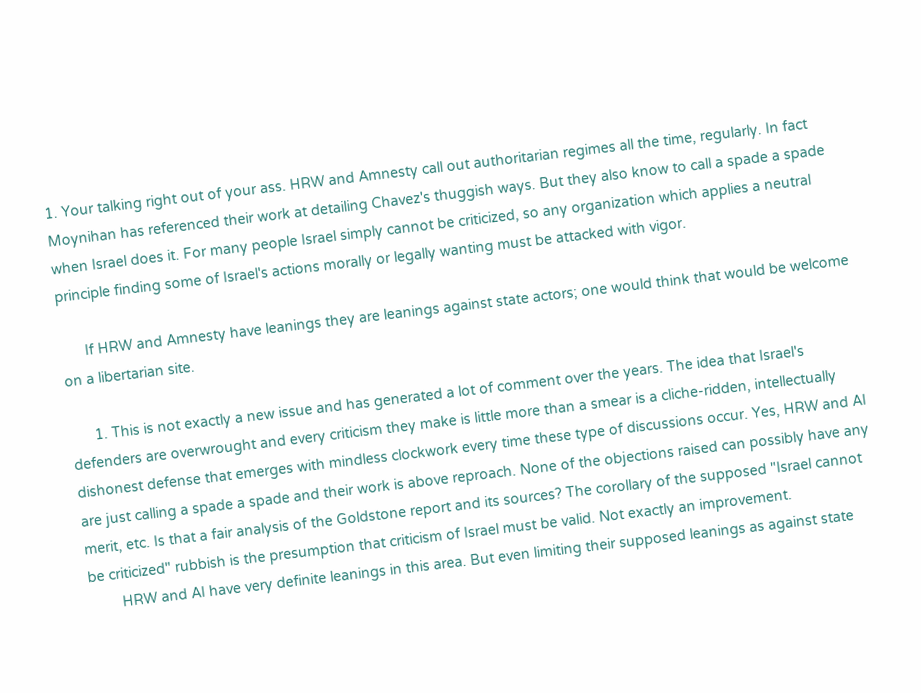1. Your talking right out of your ass. HRW and Amnesty call out authoritarian regimes all the time, regularly. In fact Moynihan has referenced their work at detailing Chavez's thuggish ways. But they also know to call a spade a spade when Israel does it. For many people Israel simply cannot be criticized, so any organization which applies a neutral principle finding some of Israel's actions morally or legally wanting must be attacked with vigor.

      If HRW and Amnesty have leanings they are leanings against state actors; one would think that would be welcome on a libertarian site.

      1. This is not exactly a new issue and has generated a lot of comment over the years. The idea that Israel's defenders are overwrought and every criticism they make is little more than a smear is a cliche-ridden, intellectually dishonest defense that emerges with mindless clockwork every time these type of discussions occur. Yes, HRW and AI are just calling a spade a spade and their work is above reproach. None of the objections raised can possibly have any merit, etc. Is that a fair analysis of the Goldstone report and its sources? The corollary of the supposed "Israel cannot be criticized" rubbish is the presumption that criticism of Israel must be valid. Not exactly an improvement.
        HRW and AI have very definite leanings in this area. But even limiting their supposed leanings as against state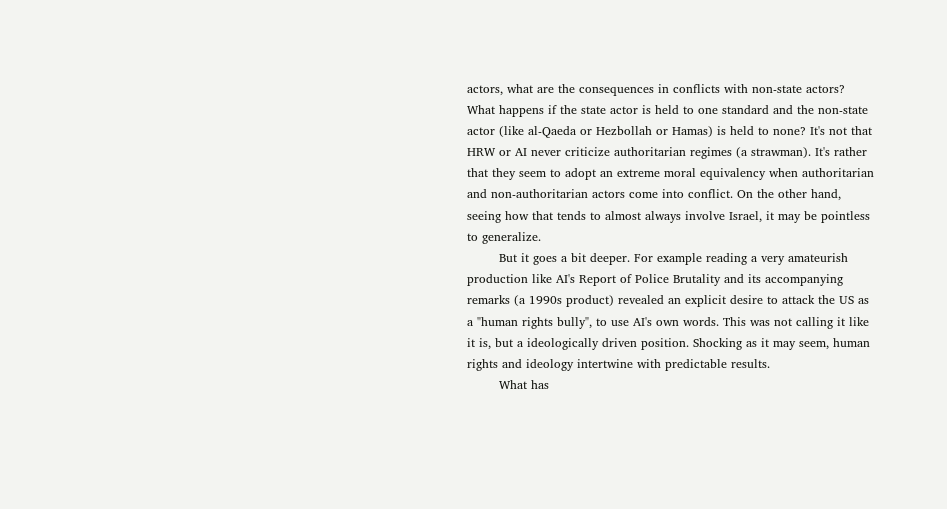actors, what are the consequences in conflicts with non-state actors? What happens if the state actor is held to one standard and the non-state actor (like al-Qaeda or Hezbollah or Hamas) is held to none? It's not that HRW or AI never criticize authoritarian regimes (a strawman). It's rather that they seem to adopt an extreme moral equivalency when authoritarian and non-authoritarian actors come into conflict. On the other hand, seeing how that tends to almost always involve Israel, it may be pointless to generalize.
        But it goes a bit deeper. For example reading a very amateurish production like AI's Report of Police Brutality and its accompanying remarks (a 1990s product) revealed an explicit desire to attack the US as a "human rights bully", to use AI's own words. This was not calling it like it is, but a ideologically driven position. Shocking as it may seem, human rights and ideology intertwine with predictable results.
        What has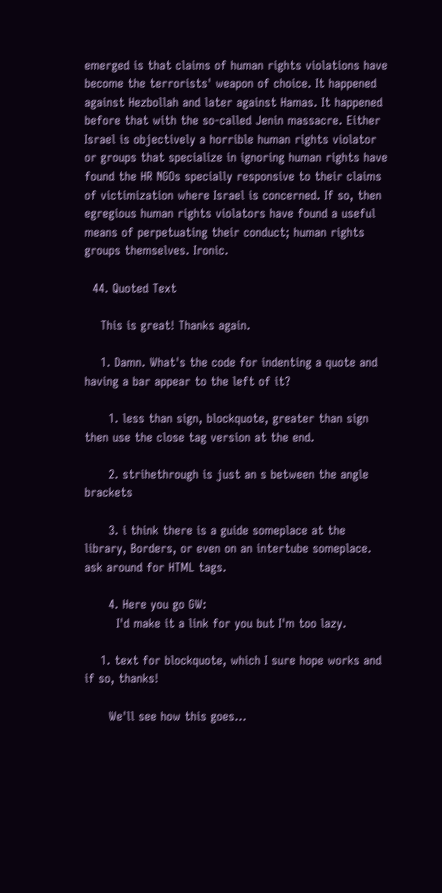emerged is that claims of human rights violations have become the terrorists' weapon of choice. It happened against Hezbollah and later against Hamas. It happened before that with the so-called Jenin massacre. Either Israel is objectively a horrible human rights violator or groups that specialize in ignoring human rights have found the HR NGOs specially responsive to their claims of victimization where Israel is concerned. If so, then egregious human rights violators have found a useful means of perpetuating their conduct; human rights groups themselves. Ironic.

  44. Quoted Text

    This is great! Thanks again.

    1. Damn. What's the code for indenting a quote and having a bar appear to the left of it?

      1. less than sign, blockquote, greater than sign then use the close tag version at the end.

      2. strihethrough is just an s between the angle brackets

      3. i think there is a guide someplace at the library, Borders, or even on an intertube someplace. ask around for HTML tags.

      4. Here you go GW:
        I'd make it a link for you but I'm too lazy.

    1. text for blockquote, which I sure hope works and if so, thanks!

      We'll see how this goes...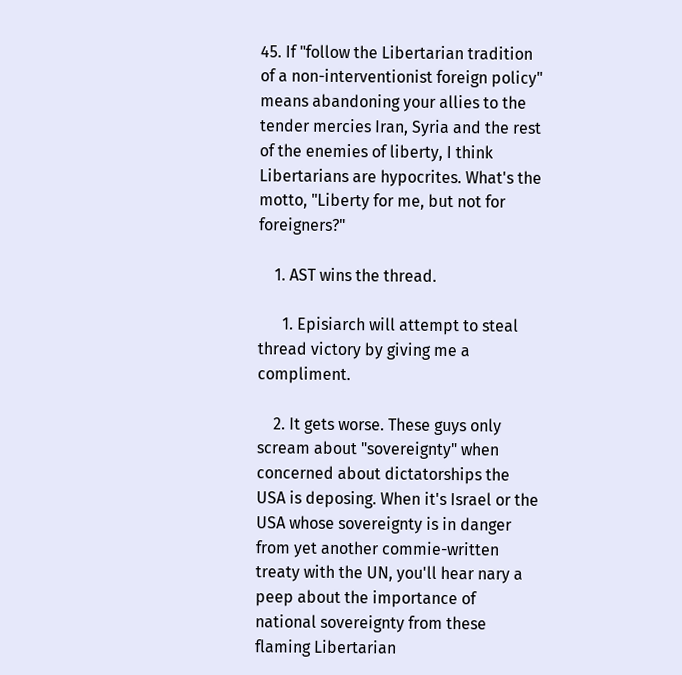45. If "follow the Libertarian tradition of a non-interventionist foreign policy" means abandoning your allies to the tender mercies Iran, Syria and the rest of the enemies of liberty, I think Libertarians are hypocrites. What's the motto, "Liberty for me, but not for foreigners?"

    1. AST wins the thread.

      1. Episiarch will attempt to steal thread victory by giving me a compliment.

    2. It gets worse. These guys only scream about "sovereignty" when concerned about dictatorships the USA is deposing. When it's Israel or the USA whose sovereignty is in danger from yet another commie-written treaty with the UN, you'll hear nary a peep about the importance of national sovereignty from these flaming Libertarian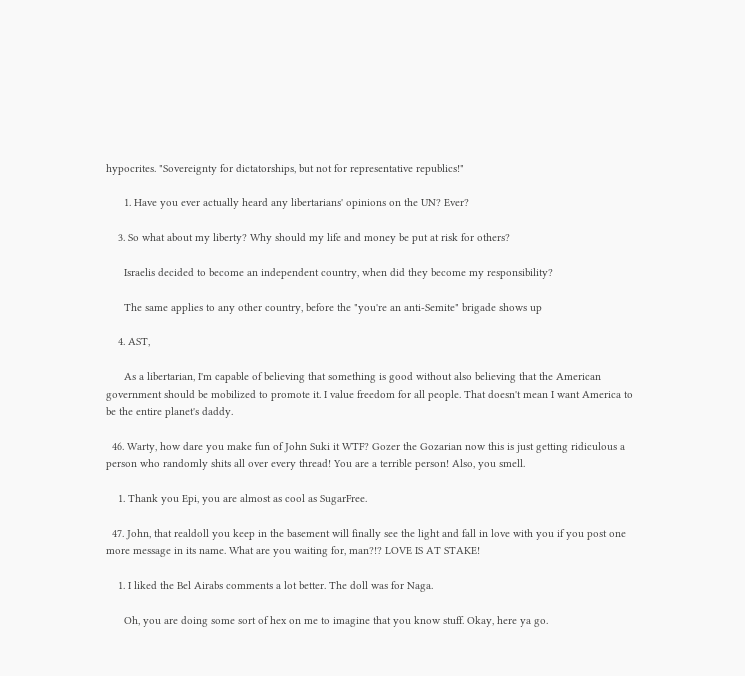hypocrites. "Sovereignty for dictatorships, but not for representative republics!"

      1. Have you ever actually heard any libertarians' opinions on the UN? Ever?

    3. So what about my liberty? Why should my life and money be put at risk for others?

      Israelis decided to become an independent country, when did they become my responsibility?

      The same applies to any other country, before the "you're an anti-Semite" brigade shows up

    4. AST,

      As a libertarian, I'm capable of believing that something is good without also believing that the American government should be mobilized to promote it. I value freedom for all people. That doesn't mean I want America to be the entire planet's daddy.

  46. Warty, how dare you make fun of John Suki it WTF? Gozer the Gozarian now this is just getting ridiculous a person who randomly shits all over every thread! You are a terrible person! Also, you smell.

    1. Thank you Epi, you are almost as cool as SugarFree.

  47. John, that realdoll you keep in the basement will finally see the light and fall in love with you if you post one more message in its name. What are you waiting for, man?!? LOVE IS AT STAKE!

    1. I liked the Bel Airabs comments a lot better. The doll was for Naga.

      Oh, you are doing some sort of hex on me to imagine that you know stuff. Okay, here ya go.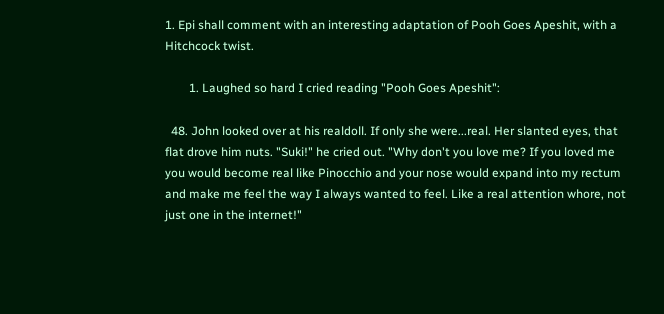1. Epi shall comment with an interesting adaptation of Pooh Goes Apeshit, with a Hitchcock twist.

        1. Laughed so hard I cried reading "Pooh Goes Apeshit":

  48. John looked over at his realdoll. If only she were...real. Her slanted eyes, that flat drove him nuts. "Suki!" he cried out. "Why don't you love me? If you loved me you would become real like Pinocchio and your nose would expand into my rectum and make me feel the way I always wanted to feel. Like a real attention whore, not just one in the internet!"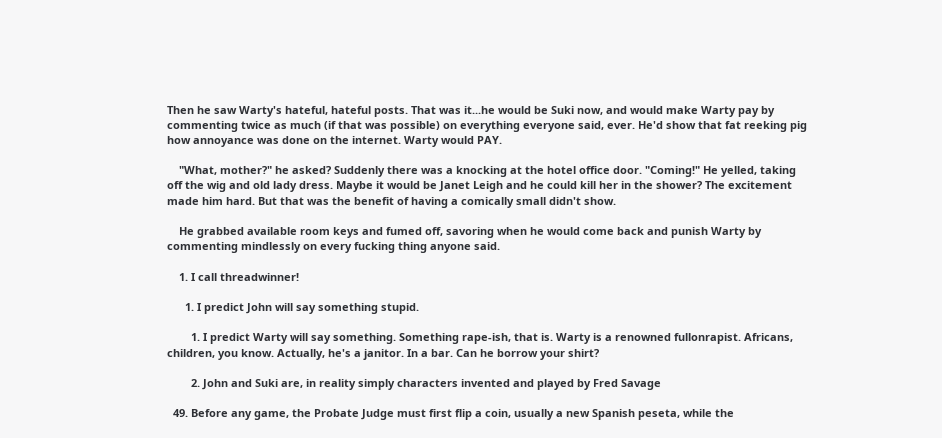Then he saw Warty's hateful, hateful posts. That was it...he would be Suki now, and would make Warty pay by commenting twice as much (if that was possible) on everything everyone said, ever. He'd show that fat reeking pig how annoyance was done on the internet. Warty would PAY.

    "What, mother?" he asked? Suddenly there was a knocking at the hotel office door. "Coming!" He yelled, taking off the wig and old lady dress. Maybe it would be Janet Leigh and he could kill her in the shower? The excitement made him hard. But that was the benefit of having a comically small didn't show.

    He grabbed available room keys and fumed off, savoring when he would come back and punish Warty by commenting mindlessly on every fucking thing anyone said.

    1. I call threadwinner!

      1. I predict John will say something stupid.

        1. I predict Warty will say something. Something rape-ish, that is. Warty is a renowned fullonrapist. Africans, children, you know. Actually, he's a janitor. In a bar. Can he borrow your shirt?

        2. John and Suki are, in reality simply characters invented and played by Fred Savage

  49. Before any game, the Probate Judge must first flip a coin, usually a new Spanish peseta, while the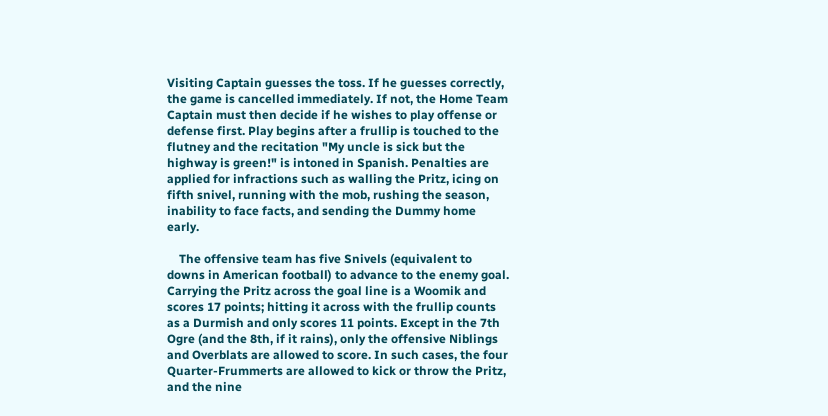Visiting Captain guesses the toss. If he guesses correctly, the game is cancelled immediately. If not, the Home Team Captain must then decide if he wishes to play offense or defense first. Play begins after a frullip is touched to the flutney and the recitation "My uncle is sick but the highway is green!" is intoned in Spanish. Penalties are applied for infractions such as walling the Pritz, icing on fifth snivel, running with the mob, rushing the season, inability to face facts, and sending the Dummy home early.

    The offensive team has five Snivels (equivalent to downs in American football) to advance to the enemy goal. Carrying the Pritz across the goal line is a Woomik and scores 17 points; hitting it across with the frullip counts as a Durmish and only scores 11 points. Except in the 7th Ogre (and the 8th, if it rains), only the offensive Niblings and Overblats are allowed to score. In such cases, the four Quarter-Frummerts are allowed to kick or throw the Pritz, and the nine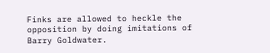Finks are allowed to heckle the opposition by doing imitations of Barry Goldwater.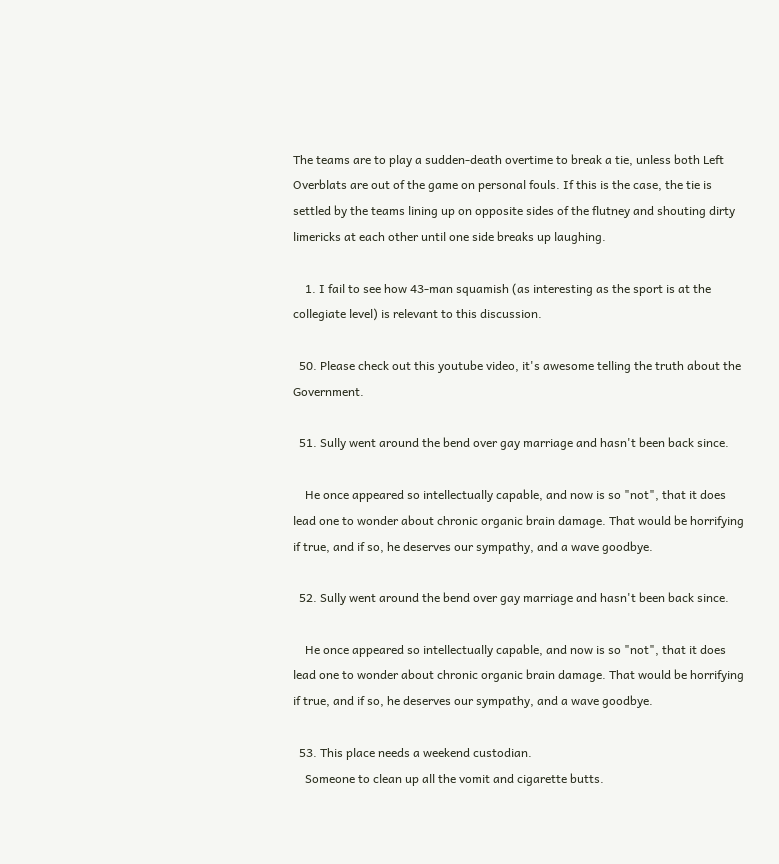The teams are to play a sudden-death overtime to break a tie, unless both Left Overblats are out of the game on personal fouls. If this is the case, the tie is settled by the teams lining up on opposite sides of the flutney and shouting dirty limericks at each other until one side breaks up laughing.

    1. I fail to see how 43-man squamish (as interesting as the sport is at the collegiate level) is relevant to this discussion.

  50. Please check out this youtube video, it's awesome telling the truth about the Government.

  51. Sully went around the bend over gay marriage and hasn't been back since.

    He once appeared so intellectually capable, and now is so "not", that it does lead one to wonder about chronic organic brain damage. That would be horrifying if true, and if so, he deserves our sympathy, and a wave goodbye.

  52. Sully went around the bend over gay marriage and hasn't been back since.

    He once appeared so intellectually capable, and now is so "not", that it does lead one to wonder about chronic organic brain damage. That would be horrifying if true, and if so, he deserves our sympathy, and a wave goodbye.

  53. This place needs a weekend custodian.
    Someone to clean up all the vomit and cigarette butts.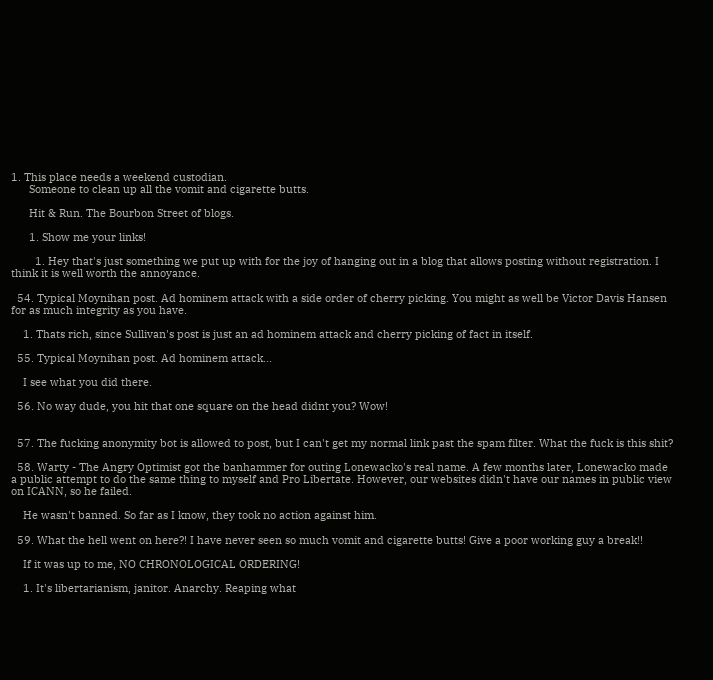1. This place needs a weekend custodian.
      Someone to clean up all the vomit and cigarette butts.

      Hit & Run. The Bourbon Street of blogs.

      1. Show me your links!

        1. Hey that's just something we put up with for the joy of hanging out in a blog that allows posting without registration. I think it is well worth the annoyance.

  54. Typical Moynihan post. Ad hominem attack with a side order of cherry picking. You might as well be Victor Davis Hansen for as much integrity as you have.

    1. Thats rich, since Sullivan's post is just an ad hominem attack and cherry picking of fact in itself.

  55. Typical Moynihan post. Ad hominem attack...

    I see what you did there.

  56. No way dude, you hit that one square on the head didnt you? Wow!


  57. The fucking anonymity bot is allowed to post, but I can't get my normal link past the spam filter. What the fuck is this shit?

  58. Warty - The Angry Optimist got the banhammer for outing Lonewacko's real name. A few months later, Lonewacko made a public attempt to do the same thing to myself and Pro Libertate. However, our websites didn't have our names in public view on ICANN, so he failed.

    He wasn't banned. So far as I know, they took no action against him.

  59. What the hell went on here?! I have never seen so much vomit and cigarette butts! Give a poor working guy a break!!

    If it was up to me, NO CHRONOLOGICAL ORDERING!

    1. It's libertarianism, janitor. Anarchy. Reaping what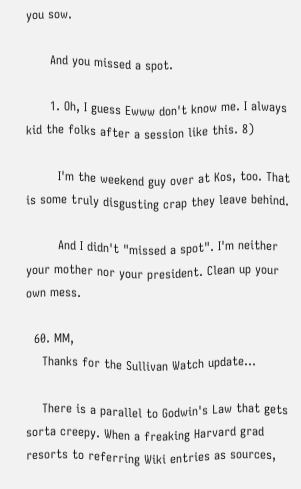you sow.

      And you missed a spot.

      1. Oh, I guess Ewww don't know me. I always kid the folks after a session like this. 8)

        I'm the weekend guy over at Kos, too. That is some truly disgusting crap they leave behind.

        And I didn't "missed a spot". I'm neither your mother nor your president. Clean up your own mess.

  60. MM,
    Thanks for the Sullivan Watch update...

    There is a parallel to Godwin's Law that gets sorta creepy. When a freaking Harvard grad resorts to referring Wiki entries as sources,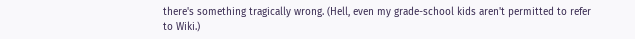there's something tragically wrong. (Hell, even my grade-school kids aren't permitted to refer to Wiki.)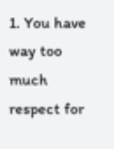1. You have way too much respect for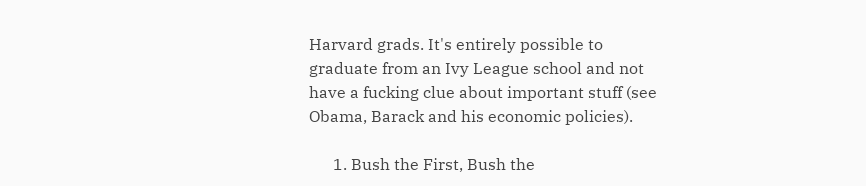Harvard grads. It's entirely possible to graduate from an Ivy League school and not have a fucking clue about important stuff (see Obama, Barack and his economic policies).

      1. Bush the First, Bush the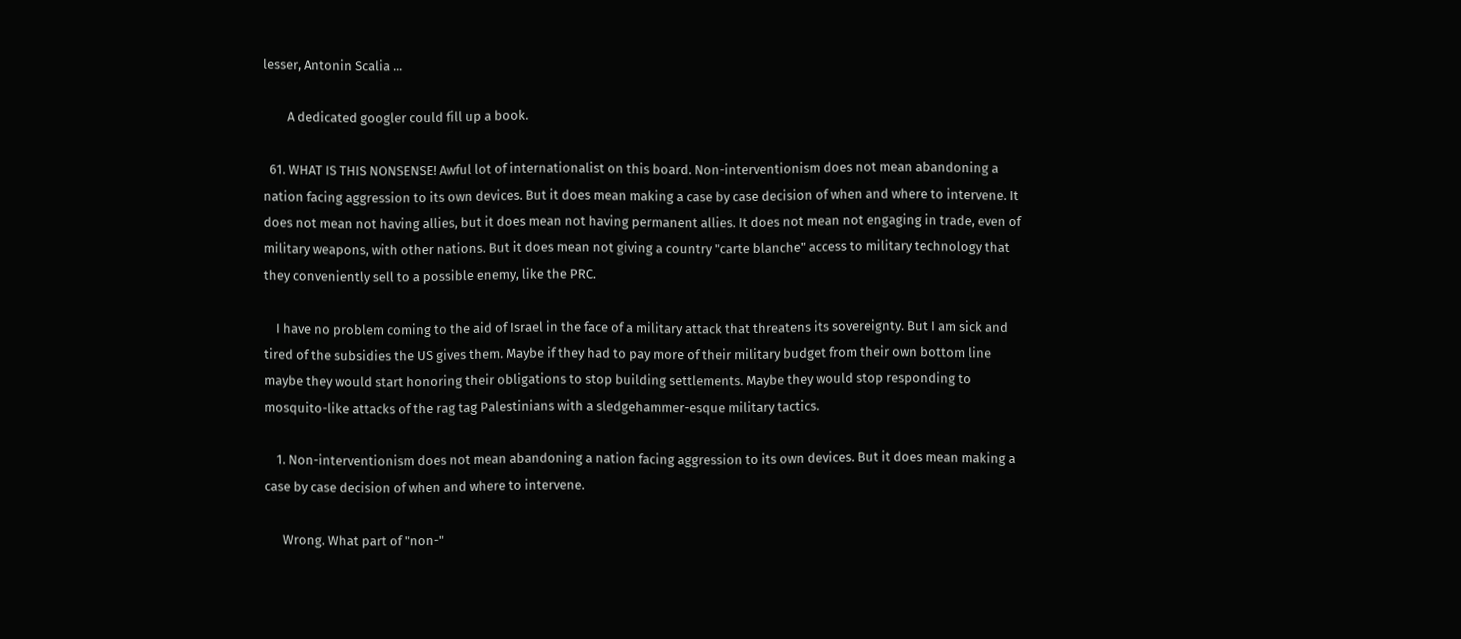lesser, Antonin Scalia ...

        A dedicated googler could fill up a book.

  61. WHAT IS THIS NONSENSE! Awful lot of internationalist on this board. Non-interventionism does not mean abandoning a nation facing aggression to its own devices. But it does mean making a case by case decision of when and where to intervene. It does not mean not having allies, but it does mean not having permanent allies. It does not mean not engaging in trade, even of military weapons, with other nations. But it does mean not giving a country "carte blanche" access to military technology that they conveniently sell to a possible enemy, like the PRC.

    I have no problem coming to the aid of Israel in the face of a military attack that threatens its sovereignty. But I am sick and tired of the subsidies the US gives them. Maybe if they had to pay more of their military budget from their own bottom line maybe they would start honoring their obligations to stop building settlements. Maybe they would stop responding to mosquito-like attacks of the rag tag Palestinians with a sledgehammer-esque military tactics.

    1. Non-interventionism does not mean abandoning a nation facing aggression to its own devices. But it does mean making a case by case decision of when and where to intervene.

      Wrong. What part of "non-"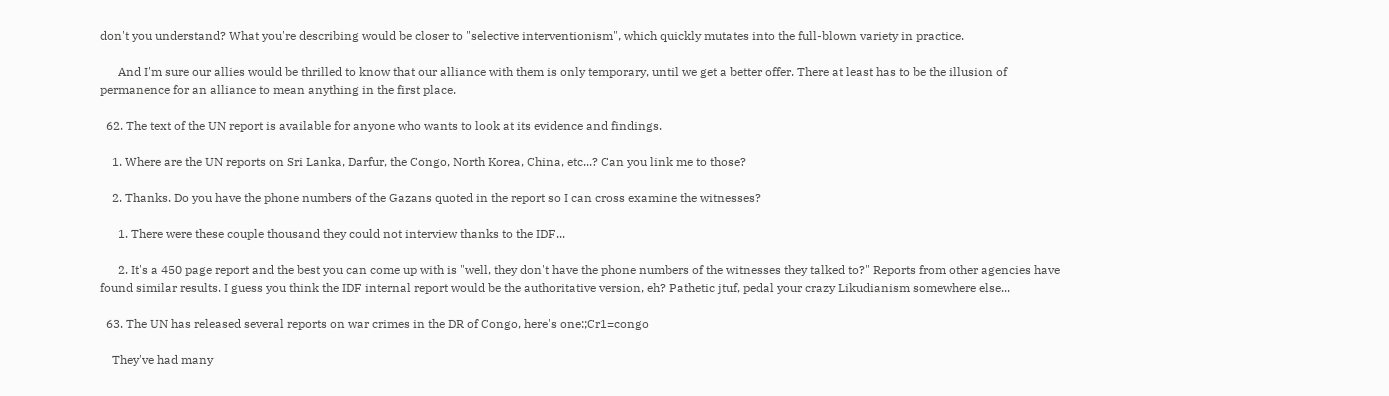don't you understand? What you're describing would be closer to "selective interventionism", which quickly mutates into the full-blown variety in practice.

      And I'm sure our allies would be thrilled to know that our alliance with them is only temporary, until we get a better offer. There at least has to be the illusion of permanence for an alliance to mean anything in the first place.

  62. The text of the UN report is available for anyone who wants to look at its evidence and findings.

    1. Where are the UN reports on Sri Lanka, Darfur, the Congo, North Korea, China, etc...? Can you link me to those?

    2. Thanks. Do you have the phone numbers of the Gazans quoted in the report so I can cross examine the witnesses?

      1. There were these couple thousand they could not interview thanks to the IDF...

      2. It's a 450 page report and the best you can come up with is "well, they don't have the phone numbers of the witnesses they talked to?" Reports from other agencies have found similar results. I guess you think the IDF internal report would be the authoritative version, eh? Pathetic jtuf, pedal your crazy Likudianism somewhere else...

  63. The UN has released several reports on war crimes in the DR of Congo, here's one:;Cr1=congo

    They've had many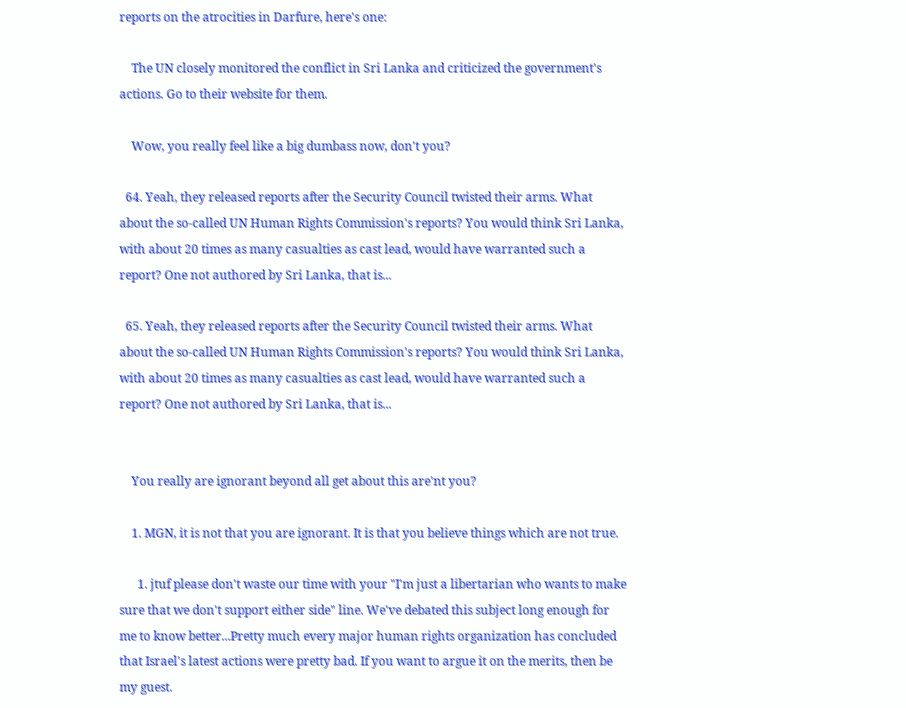reports on the atrocities in Darfure, here's one:

    The UN closely monitored the conflict in Sri Lanka and criticized the government's actions. Go to their website for them.

    Wow, you really feel like a big dumbass now, don't you?

  64. Yeah, they released reports after the Security Council twisted their arms. What about the so-called UN Human Rights Commission's reports? You would think Sri Lanka, with about 20 times as many casualties as cast lead, would have warranted such a report? One not authored by Sri Lanka, that is...

  65. Yeah, they released reports after the Security Council twisted their arms. What about the so-called UN Human Rights Commission's reports? You would think Sri Lanka, with about 20 times as many casualties as cast lead, would have warranted such a report? One not authored by Sri Lanka, that is...


    You really are ignorant beyond all get about this are'nt you?

    1. MGN, it is not that you are ignorant. It is that you believe things which are not true.

      1. jtuf please don't waste our time with your "I'm just a libertarian who wants to make sure that we don't support either side" line. We've debated this subject long enough for me to know better...Pretty much every major human rights organization has concluded that Israel's latest actions were pretty bad. If you want to argue it on the merits, then be my guest.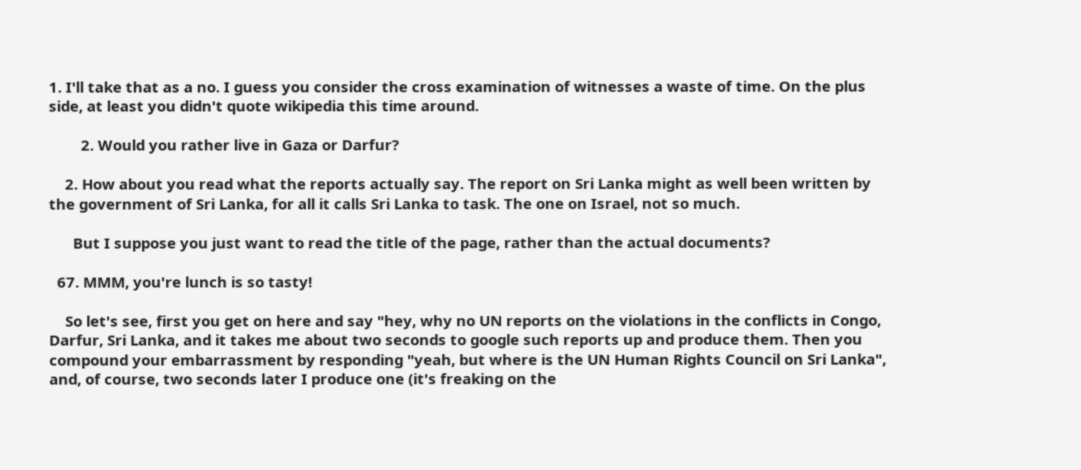1. I'll take that as a no. I guess you consider the cross examination of witnesses a waste of time. On the plus side, at least you didn't quote wikipedia this time around.

        2. Would you rather live in Gaza or Darfur?

    2. How about you read what the reports actually say. The report on Sri Lanka might as well been written by the government of Sri Lanka, for all it calls Sri Lanka to task. The one on Israel, not so much.

      But I suppose you just want to read the title of the page, rather than the actual documents?

  67. MMM, you're lunch is so tasty!

    So let's see, first you get on here and say "hey, why no UN reports on the violations in the conflicts in Congo, Darfur, Sri Lanka, and it takes me about two seconds to google such reports up and produce them. Then you compound your embarrassment by responding "yeah, but where is the UN Human Rights Council on Sri Lanka", and, of course, two seconds later I produce one (it's freaking on the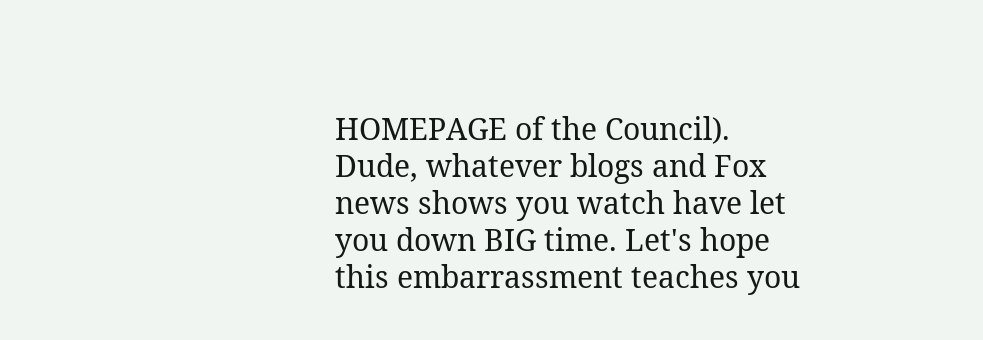HOMEPAGE of the Council). Dude, whatever blogs and Fox news shows you watch have let you down BIG time. Let's hope this embarrassment teaches you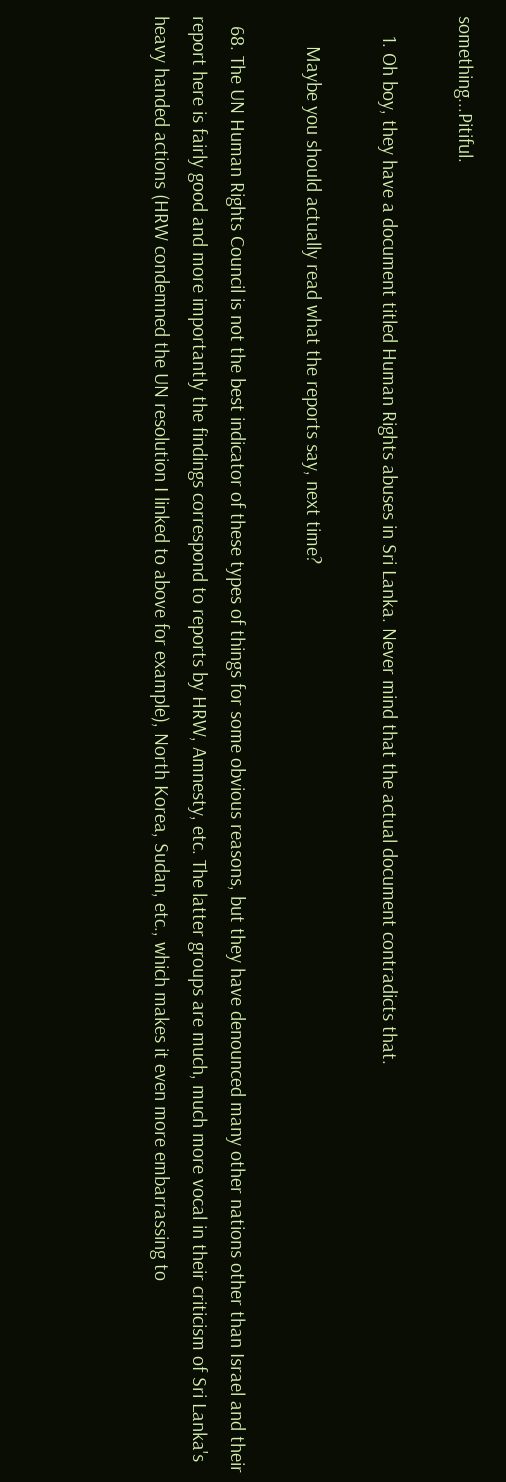something...Pitiful.

    1. Oh boy, they have a document titled Human Rights abuses in Sri Lanka. Never mind that the actual document contradicts that.

      Maybe you should actually read what the reports say, next time?

  68. The UN Human Rights Council is not the best indicator of these types of things for some obvious reasons, but they have denounced many other nations other than Israel and their report here is fairly good and more importantly the findings correspond to reports by HRW, Amnesty, etc. The latter groups are much, much more vocal in their criticism of Sri Lanka's heavy handed actions (HRW condemned the UN resolution I linked to above for example), North Korea, Sudan, etc., which makes it even more embarrassing to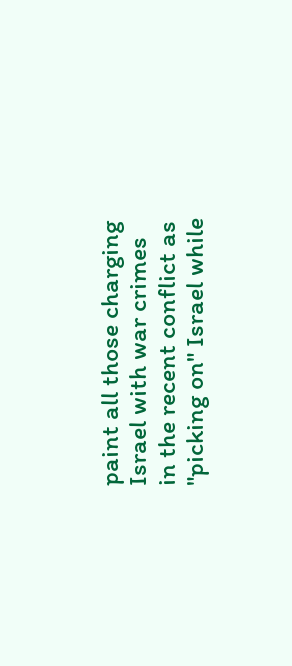paint all those charging Israel with war crimes in the recent conflict as "picking on" Israel while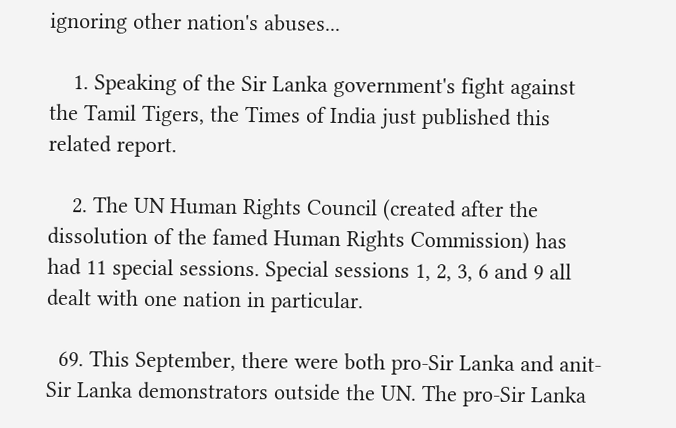ignoring other nation's abuses...

    1. Speaking of the Sir Lanka government's fight against the Tamil Tigers, the Times of India just published this related report.

    2. The UN Human Rights Council (created after the dissolution of the famed Human Rights Commission) has had 11 special sessions. Special sessions 1, 2, 3, 6 and 9 all dealt with one nation in particular.

  69. This September, there were both pro-Sir Lanka and anit-Sir Lanka demonstrators outside the UN. The pro-Sir Lanka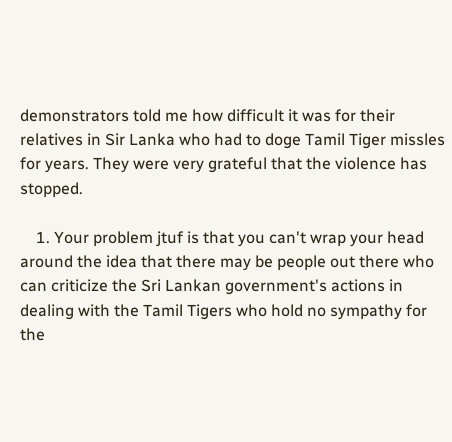demonstrators told me how difficult it was for their relatives in Sir Lanka who had to doge Tamil Tiger missles for years. They were very grateful that the violence has stopped.

    1. Your problem jtuf is that you can't wrap your head around the idea that there may be people out there who can criticize the Sri Lankan government's actions in dealing with the Tamil Tigers who hold no sympathy for the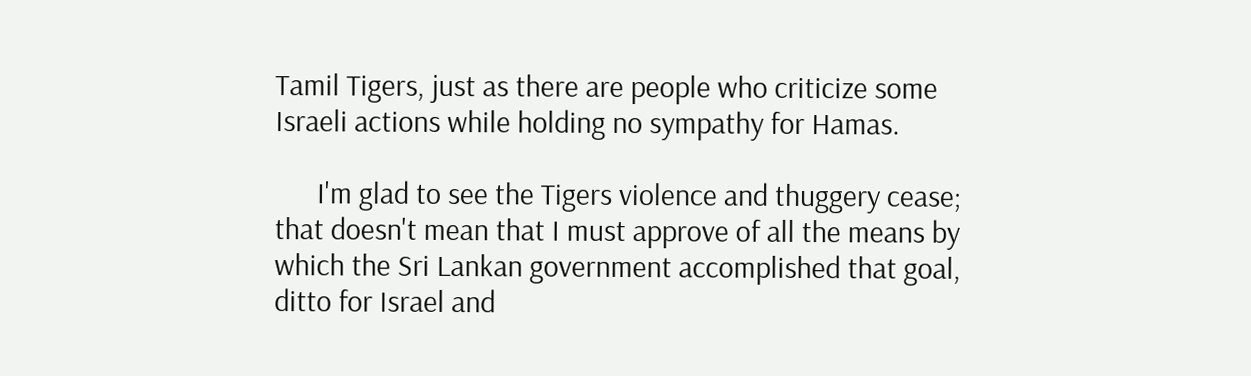Tamil Tigers, just as there are people who criticize some Israeli actions while holding no sympathy for Hamas.

      I'm glad to see the Tigers violence and thuggery cease; that doesn't mean that I must approve of all the means by which the Sri Lankan government accomplished that goal, ditto for Israel and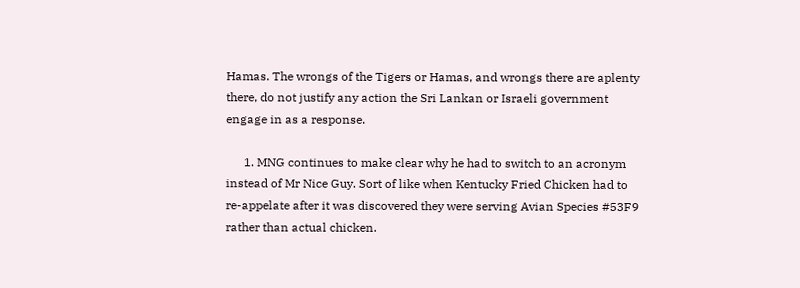Hamas. The wrongs of the Tigers or Hamas, and wrongs there are aplenty there, do not justify any action the Sri Lankan or Israeli government engage in as a response.

      1. MNG continues to make clear why he had to switch to an acronym instead of Mr Nice Guy. Sort of like when Kentucky Fried Chicken had to re-appelate after it was discovered they were serving Avian Species #53F9 rather than actual chicken.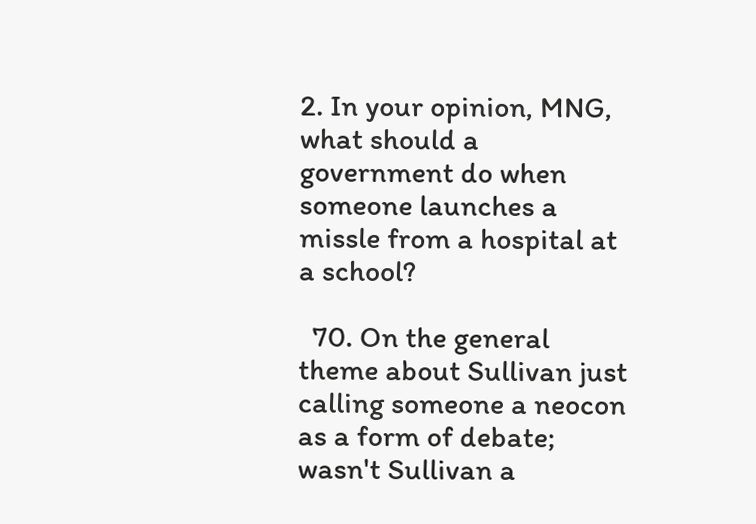2. In your opinion, MNG, what should a government do when someone launches a missle from a hospital at a school?

  70. On the general theme about Sullivan just calling someone a neocon as a form of debate; wasn't Sullivan a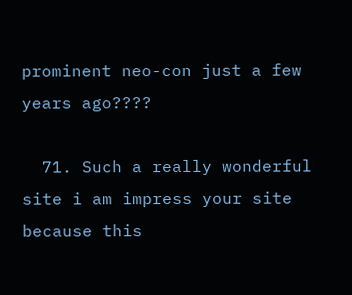prominent neo-con just a few years ago????

  71. Such a really wonderful site i am impress your site because this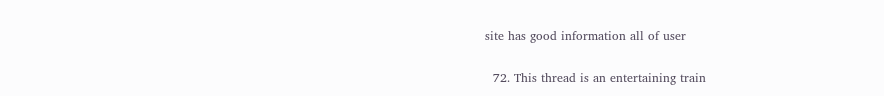site has good information all of user

  72. This thread is an entertaining train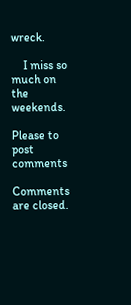wreck.

    I miss so much on the weekends.

Please to post comments

Comments are closed.